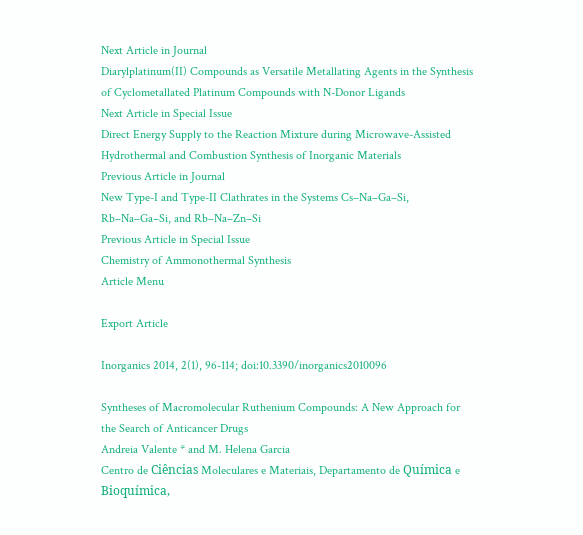Next Article in Journal
Diarylplatinum(II) Compounds as Versatile Metallating Agents in the Synthesis of Cyclometallated Platinum Compounds with N-Donor Ligands
Next Article in Special Issue
Direct Energy Supply to the Reaction Mixture during Microwave-Assisted Hydrothermal and Combustion Synthesis of Inorganic Materials
Previous Article in Journal
New Type-I and Type-II Clathrates in the Systems Cs–Na–Ga–Si, Rb–Na–Ga–Si, and Rb–Na–Zn–Si
Previous Article in Special Issue
Chemistry of Ammonothermal Synthesis
Article Menu

Export Article

Inorganics 2014, 2(1), 96-114; doi:10.3390/inorganics2010096

Syntheses of Macromolecular Ruthenium Compounds: A New Approach for the Search of Anticancer Drugs
Andreia Valente * and M. Helena Garcia
Centro de Ciências Moleculares e Materiais, Departamento de Química e Bioquímica,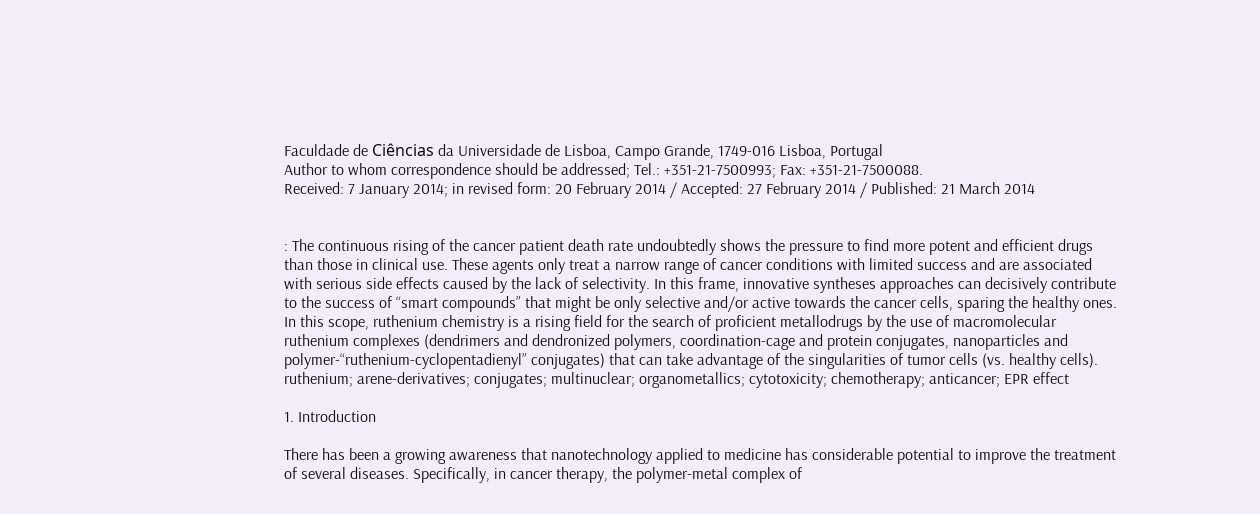Faculdade de Ciências da Universidade de Lisboa, Campo Grande, 1749-016 Lisboa, Portugal
Author to whom correspondence should be addressed; Tel.: +351-21-7500993; Fax: +351-21-7500088.
Received: 7 January 2014; in revised form: 20 February 2014 / Accepted: 27 February 2014 / Published: 21 March 2014


: The continuous rising of the cancer patient death rate undoubtedly shows the pressure to find more potent and efficient drugs than those in clinical use. These agents only treat a narrow range of cancer conditions with limited success and are associated with serious side effects caused by the lack of selectivity. In this frame, innovative syntheses approaches can decisively contribute to the success of “smart compounds” that might be only selective and/or active towards the cancer cells, sparing the healthy ones. In this scope, ruthenium chemistry is a rising field for the search of proficient metallodrugs by the use of macromolecular ruthenium complexes (dendrimers and dendronized polymers, coordination-cage and protein conjugates, nanoparticles and polymer-“ruthenium-cyclopentadienyl” conjugates) that can take advantage of the singularities of tumor cells (vs. healthy cells).
ruthenium; arene-derivatives; conjugates; multinuclear; organometallics; cytotoxicity; chemotherapy; anticancer; EPR effect

1. Introduction

There has been a growing awareness that nanotechnology applied to medicine has considerable potential to improve the treatment of several diseases. Specifically, in cancer therapy, the polymer-metal complex of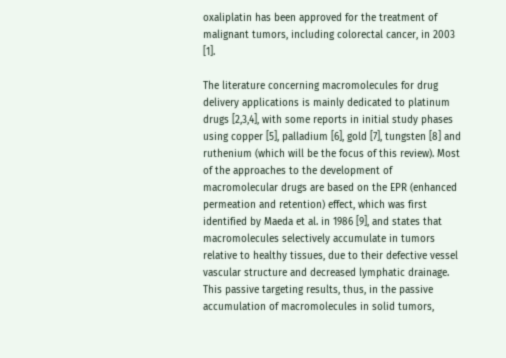oxaliplatin has been approved for the treatment of malignant tumors, including colorectal cancer, in 2003 [1].

The literature concerning macromolecules for drug delivery applications is mainly dedicated to platinum drugs [2,3,4], with some reports in initial study phases using copper [5], palladium [6], gold [7], tungsten [8] and ruthenium (which will be the focus of this review). Most of the approaches to the development of macromolecular drugs are based on the EPR (enhanced permeation and retention) effect, which was first identified by Maeda et al. in 1986 [9], and states that macromolecules selectively accumulate in tumors relative to healthy tissues, due to their defective vessel vascular structure and decreased lymphatic drainage. This passive targeting results, thus, in the passive accumulation of macromolecules in solid tumors,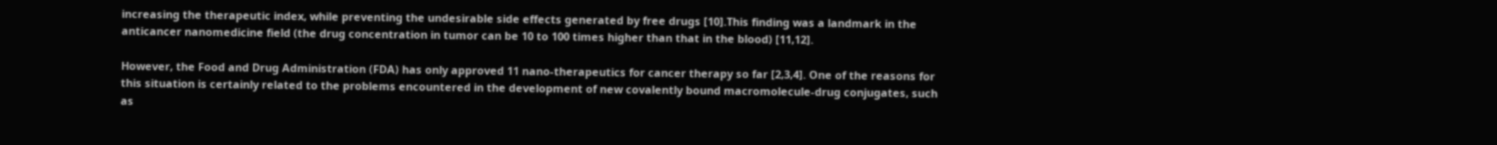increasing the therapeutic index, while preventing the undesirable side effects generated by free drugs [10].This finding was a landmark in the anticancer nanomedicine field (the drug concentration in tumor can be 10 to 100 times higher than that in the blood) [11,12].

However, the Food and Drug Administration (FDA) has only approved 11 nano-therapeutics for cancer therapy so far [2,3,4]. One of the reasons for this situation is certainly related to the problems encountered in the development of new covalently bound macromolecule-drug conjugates, such as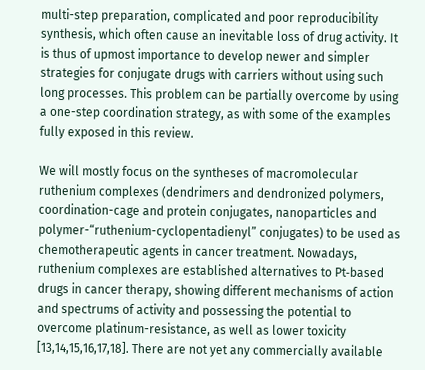multi-step preparation, complicated and poor reproducibility synthesis, which often cause an inevitable loss of drug activity. It is thus of upmost importance to develop newer and simpler strategies for conjugate drugs with carriers without using such long processes. This problem can be partially overcome by using a one-step coordination strategy, as with some of the examples fully exposed in this review.

We will mostly focus on the syntheses of macromolecular ruthenium complexes (dendrimers and dendronized polymers, coordination-cage and protein conjugates, nanoparticles and polymer-“ruthenium-cyclopentadienyl” conjugates) to be used as chemotherapeutic agents in cancer treatment. Nowadays, ruthenium complexes are established alternatives to Pt‐based drugs in cancer therapy, showing different mechanisms of action and spectrums of activity and possessing the potential to overcome platinum-resistance, as well as lower toxicity [13,14,15,16,17,18]. There are not yet any commercially available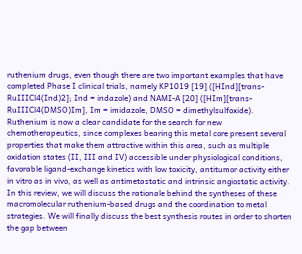ruthenium drugs, even though there are two important examples that have completed Phase I clinical trials, namely KP1019 [19] ([HInd][trans-RuIIICl4(Ind)2]; Ind = indazole) and NAMI-A [20] ([HIm][trans-RuIIICl4(DMSO)Im], Im = imidazole, DMSO = dimethylsulfoxide). Ruthenium is now a clear candidate for the search for new chemotherapeutics, since complexes bearing this metal core present several properties that make them attractive within this area, such as multiple oxidation states (II, III and IV) accessible under physiological conditions, favorable ligand-exchange kinetics with low toxicity, antitumor activity either in vitro as in vivo, as well as antimetastatic and intrinsic angiostatic activity. In this review, we will discuss the rationale behind the syntheses of these macromolecular ruthenium-based drugs and the coordination to metal strategies. We will finally discuss the best synthesis routes in order to shorten the gap between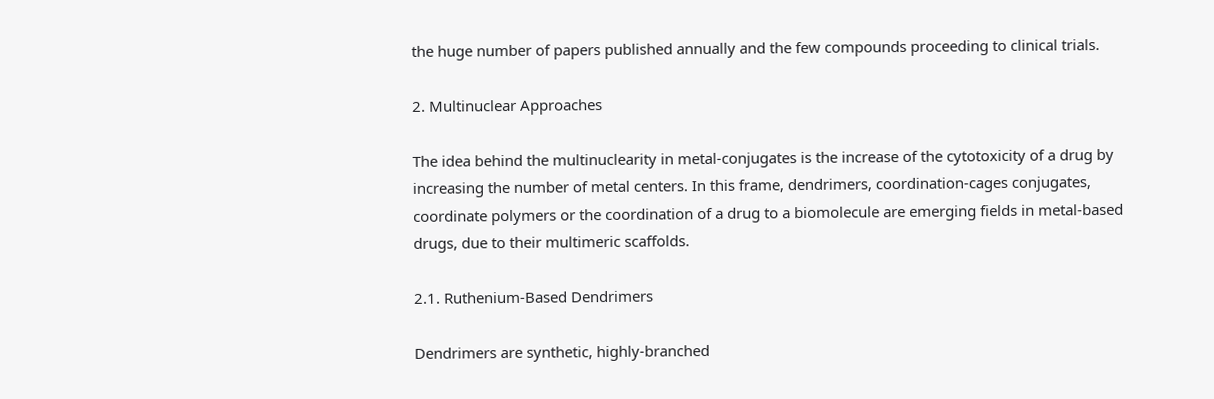the huge number of papers published annually and the few compounds proceeding to clinical trials.

2. Multinuclear Approaches

The idea behind the multinuclearity in metal-conjugates is the increase of the cytotoxicity of a drug by increasing the number of metal centers. In this frame, dendrimers, coordination-cages conjugates, coordinate polymers or the coordination of a drug to a biomolecule are emerging fields in metal-based drugs, due to their multimeric scaffolds.

2.1. Ruthenium-Based Dendrimers

Dendrimers are synthetic, highly-branched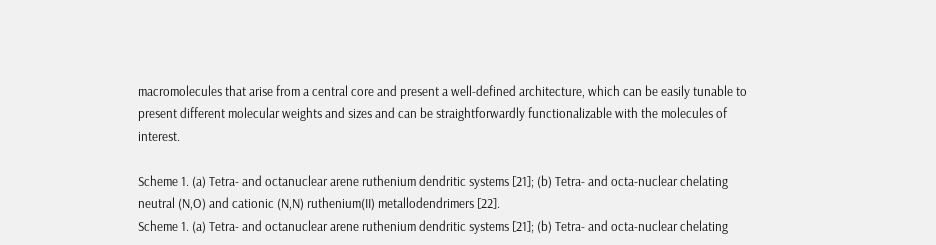macromolecules that arise from a central core and present a well-defined architecture, which can be easily tunable to present different molecular weights and sizes and can be straightforwardly functionalizable with the molecules of interest.

Scheme 1. (a) Tetra- and octanuclear arene ruthenium dendritic systems [21]; (b) Tetra- and octa-nuclear chelating neutral (N,O) and cationic (N,N) ruthenium(II) metallodendrimers [22].
Scheme 1. (a) Tetra- and octanuclear arene ruthenium dendritic systems [21]; (b) Tetra- and octa-nuclear chelating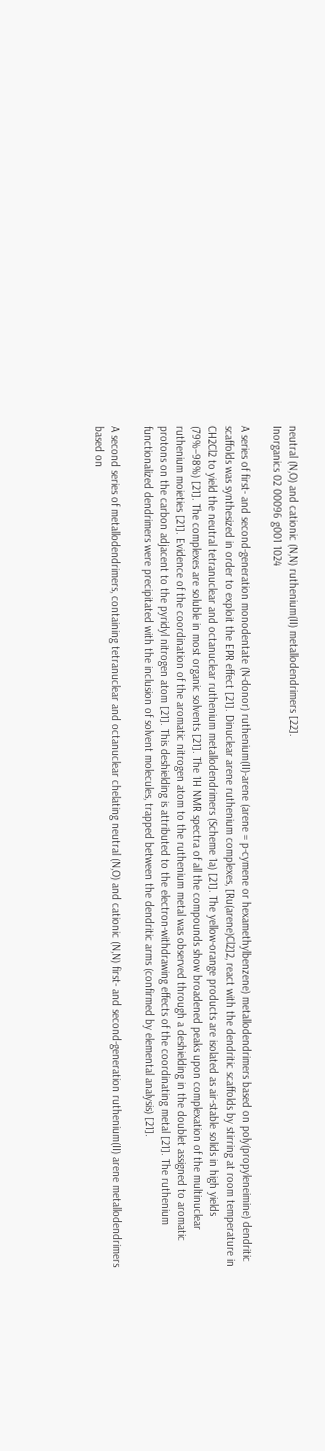neutral (N,O) and cationic (N,N) ruthenium(II) metallodendrimers [22].
Inorganics 02 00096 g001 1024

A series of first- and second-generation monodentate (N-donor) ruthenium(II)-arene (arene = p-cymene or hexamethylbenzene) metallodendrimers based on poly(propyleneimine) dendritic scaffolds was synthesized in order to exploit the EPR effect [21]. Dinuclear arene ruthenium complexes, [Ru(arene)Cl2]2, react with the dendritic scaffolds by stirring at room temperature in CH2Cl2 to yield the neutral tetranuclear and octanuclear ruthenium metallodendrimers (Scheme 1a) [21]. The yellow-orange products are isolated as air-stable solids in high yields (79%–98%) [21]. The complexes are soluble in most organic solvents [21]. The 1H NMR spectra of all the compounds show broadened peaks upon complexation of the multinuclear ruthenium moieties [21]. Evidence of the coordination of the aromatic nitrogen atom to the ruthenium metal was observed through a deshielding in the doublet assigned to aromatic protons on the carbon adjacent to the pyridyl nitrogen atom [21]. This deshielding is attributed to the electron-withdrawing effects of the coordinating metal [21]. The ruthenium functionalized dendrimers were precipitated with the inclusion of solvent molecules, trapped between the dendritic arms (confirmed by elemental analysis) [21].

A second series of metallodendrimers, containing tetranuclear and octanuclear chelating neutral (N,O) and cationic (N,N) first- and second-generation ruthenium(II) arene metallodendrimers based on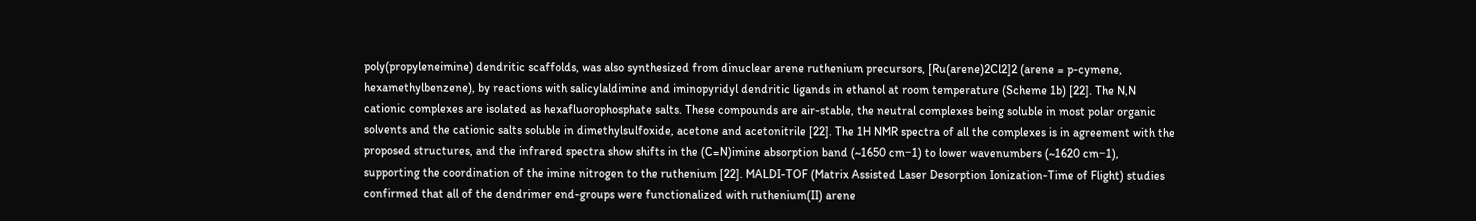poly(propyleneimine) dendritic scaffolds, was also synthesized from dinuclear arene ruthenium precursors, [Ru(arene)2Cl2]2 (arene = p-cymene, hexamethylbenzene), by reactions with salicylaldimine and iminopyridyl dendritic ligands in ethanol at room temperature (Scheme 1b) [22]. The N,N cationic complexes are isolated as hexafluorophosphate salts. These compounds are air-stable, the neutral complexes being soluble in most polar organic solvents and the cationic salts soluble in dimethylsulfoxide, acetone and acetonitrile [22]. The 1H NMR spectra of all the complexes is in agreement with the proposed structures, and the infrared spectra show shifts in the (C=N)imine absorption band (~1650 cm−1) to lower wavenumbers (~1620 cm−1), supporting the coordination of the imine nitrogen to the ruthenium [22]. MALDI-TOF (Matrix Assisted Laser Desorption Ionization-Time of Flight) studies confirmed that all of the dendrimer end-groups were functionalized with ruthenium(II) arene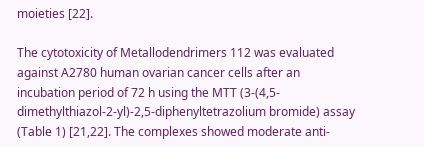moieties [22].

The cytotoxicity of Metallodendrimers 112 was evaluated against A2780 human ovarian cancer cells after an incubation period of 72 h using the MTT (3-(4,5-dimethylthiazol-2-yl)-2,5-diphenyltetrazolium bromide) assay (Table 1) [21,22]. The complexes showed moderate anti-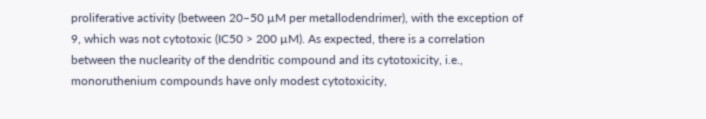proliferative activity (between 20–50 µM per metallodendrimer), with the exception of 9, which was not cytotoxic (IC50 > 200 µM). As expected, there is a correlation between the nuclearity of the dendritic compound and its cytotoxicity, i.e., monoruthenium compounds have only modest cytotoxicity,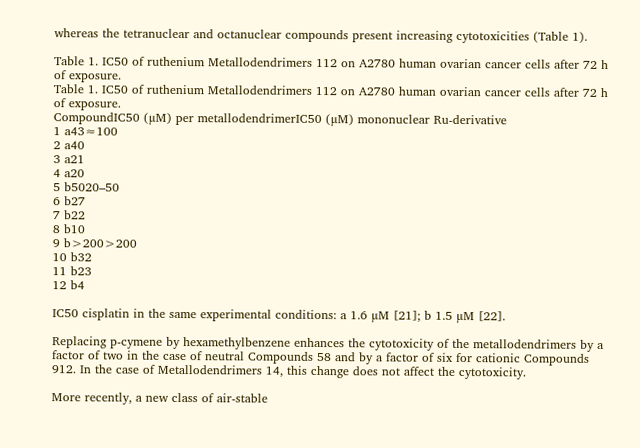whereas the tetranuclear and octanuclear compounds present increasing cytotoxicities (Table 1).

Table 1. IC50 of ruthenium Metallodendrimers 112 on A2780 human ovarian cancer cells after 72 h of exposure.
Table 1. IC50 of ruthenium Metallodendrimers 112 on A2780 human ovarian cancer cells after 72 h of exposure.
CompoundIC50 (µM) per metallodendrimerIC50 (µM) mononuclear Ru-derivative
1 a43≈100
2 a40
3 a21
4 a20
5 b5020–50
6 b27
7 b22
8 b10
9 b>200>200
10 b32
11 b23
12 b4

IC50 cisplatin in the same experimental conditions: a 1.6 µM [21]; b 1.5 µM [22].

Replacing p-cymene by hexamethylbenzene enhances the cytotoxicity of the metallodendrimers by a factor of two in the case of neutral Compounds 58 and by a factor of six for cationic Compounds 912. In the case of Metallodendrimers 14, this change does not affect the cytotoxicity.

More recently, a new class of air-stable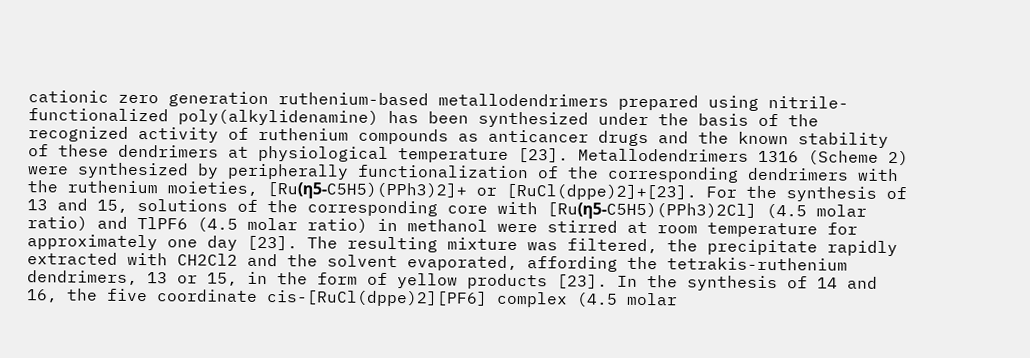cationic zero generation ruthenium-based metallodendrimers prepared using nitrile-functionalized poly(alkylidenamine) has been synthesized under the basis of the recognized activity of ruthenium compounds as anticancer drugs and the known stability of these dendrimers at physiological temperature [23]. Metallodendrimers 1316 (Scheme 2) were synthesized by peripherally functionalization of the corresponding dendrimers with the ruthenium moieties, [Ru(η5-C5H5)(PPh3)2]+ or [RuCl(dppe)2]+[23]. For the synthesis of 13 and 15, solutions of the corresponding core with [Ru(η5-C5H5)(PPh3)2Cl] (4.5 molar ratio) and TlPF6 (4.5 molar ratio) in methanol were stirred at room temperature for approximately one day [23]. The resulting mixture was filtered, the precipitate rapidly extracted with CH2Cl2 and the solvent evaporated, affording the tetrakis-ruthenium dendrimers, 13 or 15, in the form of yellow products [23]. In the synthesis of 14 and 16, the five coordinate cis-[RuCl(dppe)2][PF6] complex (4.5 molar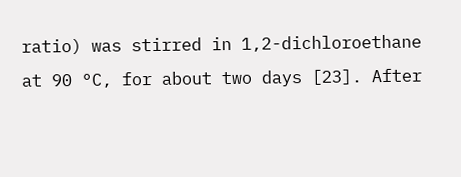ratio) was stirred in 1,2-dichloroethane at 90 °C, for about two days [23]. After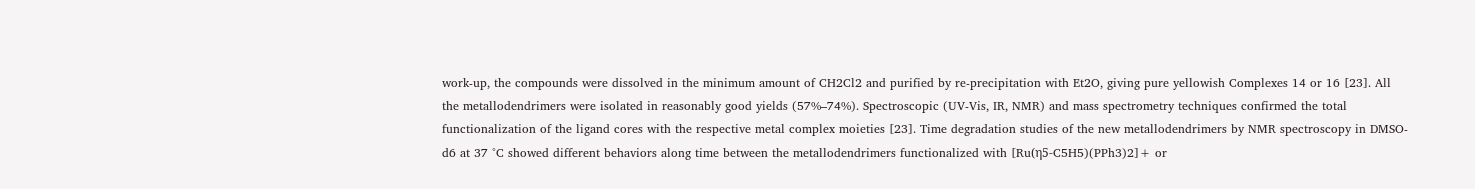work-up, the compounds were dissolved in the minimum amount of CH2Cl2 and purified by re-precipitation with Et2O, giving pure yellowish Complexes 14 or 16 [23]. All the metallodendrimers were isolated in reasonably good yields (57%–74%). Spectroscopic (UV-Vis, IR, NMR) and mass spectrometry techniques confirmed the total functionalization of the ligand cores with the respective metal complex moieties [23]. Time degradation studies of the new metallodendrimers by NMR spectroscopy in DMSO-d6 at 37 °C showed different behaviors along time between the metallodendrimers functionalized with [Ru(η5-C5H5)(PPh3)2]+ or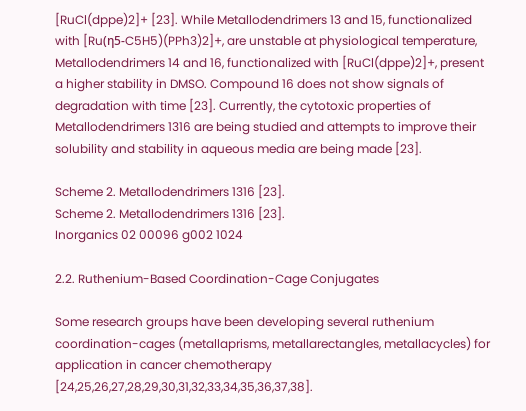[RuCl(dppe)2]+ [23]. While Metallodendrimers 13 and 15, functionalized with [Ru(η5-C5H5)(PPh3)2]+, are unstable at physiological temperature, Metallodendrimers 14 and 16, functionalized with [RuCl(dppe)2]+, present a higher stability in DMSO. Compound 16 does not show signals of degradation with time [23]. Currently, the cytotoxic properties of Metallodendrimers 1316 are being studied and attempts to improve their solubility and stability in aqueous media are being made [23].

Scheme 2. Metallodendrimers 1316 [23].
Scheme 2. Metallodendrimers 1316 [23].
Inorganics 02 00096 g002 1024

2.2. Ruthenium-Based Coordination-Cage Conjugates

Some research groups have been developing several ruthenium coordination-cages (metallaprisms, metallarectangles, metallacycles) for application in cancer chemotherapy [24,25,26,27,28,29,30,31,32,33,34,35,36,37,38].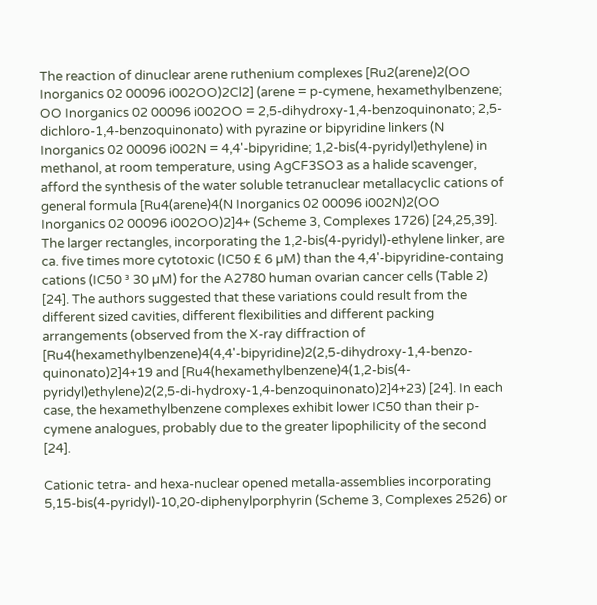The reaction of dinuclear arene ruthenium complexes [Ru2(arene)2(OO Inorganics 02 00096 i002OO)2Cl2] (arene = p-cymene, hexamethylbenzene; OO Inorganics 02 00096 i002OO = 2,5-dihydroxy-1,4-benzoquinonato; 2,5-dichloro-1,4-benzoquinonato) with pyrazine or bipyridine linkers (N Inorganics 02 00096 i002N = 4,4'-bipyridine; 1,2-bis(4-pyridyl)ethylene) in methanol, at room temperature, using AgCF3SO3 as a halide scavenger, afford the synthesis of the water soluble tetranuclear metallacyclic cations of general formula [Ru4(arene)4(N Inorganics 02 00096 i002N)2(OO Inorganics 02 00096 i002OO)2]4+ (Scheme 3, Complexes 1726) [24,25,39]. The larger rectangles, incorporating the 1,2-bis(4-pyridyl)-ethylene linker, are ca. five times more cytotoxic (IC50 £ 6 µM) than the 4,4'-bipyridine-containg cations (IC50 ³ 30 µM) for the A2780 human ovarian cancer cells (Table 2) [24]. The authors suggested that these variations could result from the different sized cavities, different flexibilities and different packing arrangements (observed from the X-ray diffraction of [Ru4(hexamethylbenzene)4(4,4'-bipyridine)2(2,5-dihydroxy-1,4-benzo-quinonato)2]4+19 and [Ru4(hexamethylbenzene)4(1,2-bis(4-pyridyl)ethylene)2(2,5-di-hydroxy-1,4-benzoquinonato)2]4+23) [24]. In each case, the hexamethylbenzene complexes exhibit lower IC50 than their p-cymene analogues, probably due to the greater lipophilicity of the second [24].

Cationic tetra- and hexa-nuclear opened metalla-assemblies incorporating 5,15-bis(4-pyridyl)-10,20-diphenylporphyrin (Scheme 3, Complexes 2526) or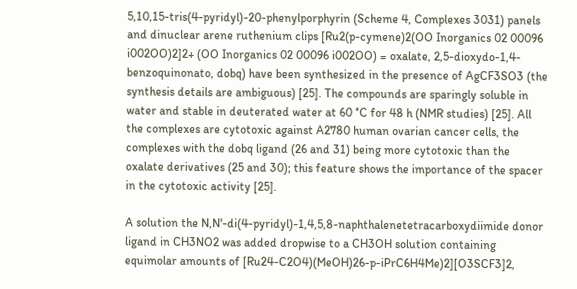5,10,15-tris(4-pyridyl)-20-phenylporphyrin (Scheme 4, Complexes 3031) panels and dinuclear arene ruthenium clips [Ru2(p-cymene)2(OO Inorganics 02 00096 i002OO)2]2+ (OO Inorganics 02 00096 i002OO) = oxalate, 2,5-dioxydo-1,4-benzoquinonato, dobq) have been synthesized in the presence of AgCF3SO3 (the synthesis details are ambiguous) [25]. The compounds are sparingly soluble in water and stable in deuterated water at 60 °C for 48 h (NMR studies) [25]. All the complexes are cytotoxic against A2780 human ovarian cancer cells, the complexes with the dobq ligand (26 and 31) being more cytotoxic than the oxalate derivatives (25 and 30); this feature shows the importance of the spacer in the cytotoxic activity [25].

A solution the N,N'-di(4-pyridyl)-1,4,5,8-naphthalenetetracarboxydiimide donor ligand in CH3NO2 was added dropwise to a CH3OH solution containing equimolar amounts of [Ru24-C2O4)(MeOH)26-p-iPrC6H4Me)2][O3SCF3]2,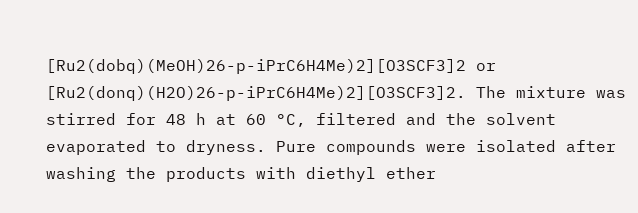[Ru2(dobq)(MeOH)26-p-iPrC6H4Me)2][O3SCF3]2 or [Ru2(donq)(H2O)26-p-iPrC6H4Me)2][O3SCF3]2. The mixture was stirred for 48 h at 60 °C, filtered and the solvent evaporated to dryness. Pure compounds were isolated after washing the products with diethyl ether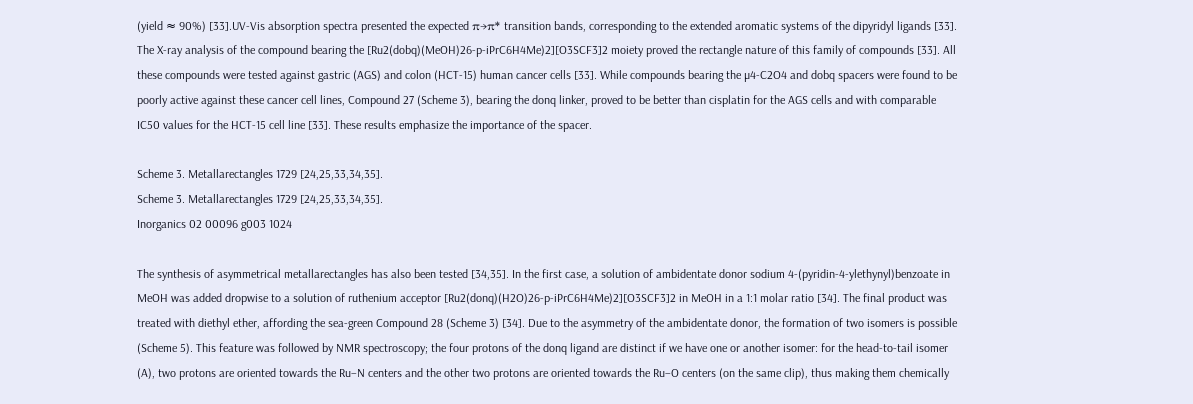(yield ≈ 90%) [33].UV-Vis absorption spectra presented the expected π→π* transition bands, corresponding to the extended aromatic systems of the dipyridyl ligands [33]. The X-ray analysis of the compound bearing the [Ru2(dobq)(MeOH)26-p-iPrC6H4Me)2][O3SCF3]2 moiety proved the rectangle nature of this family of compounds [33]. All these compounds were tested against gastric (AGS) and colon (HCT-15) human cancer cells [33]. While compounds bearing the µ4-C2O4 and dobq spacers were found to be poorly active against these cancer cell lines, Compound 27 (Scheme 3), bearing the donq linker, proved to be better than cisplatin for the AGS cells and with comparable IC50 values for the HCT-15 cell line [33]. These results emphasize the importance of the spacer.

Scheme 3. Metallarectangles 1729 [24,25,33,34,35].
Scheme 3. Metallarectangles 1729 [24,25,33,34,35].
Inorganics 02 00096 g003 1024

The synthesis of asymmetrical metallarectangles has also been tested [34,35]. In the first case, a solution of ambidentate donor sodium 4-(pyridin-4-ylethynyl)benzoate in MeOH was added dropwise to a solution of ruthenium acceptor [Ru2(donq)(H2O)26-p-iPrC6H4Me)2][O3SCF3]2 in MeOH in a 1:1 molar ratio [34]. The final product was treated with diethyl ether, affording the sea-green Compound 28 (Scheme 3) [34]. Due to the asymmetry of the ambidentate donor, the formation of two isomers is possible (Scheme 5). This feature was followed by NMR spectroscopy; the four protons of the donq ligand are distinct if we have one or another isomer: for the head-to-tail isomer (A), two protons are oriented towards the Ru–N centers and the other two protons are oriented towards the Ru–O centers (on the same clip), thus making them chemically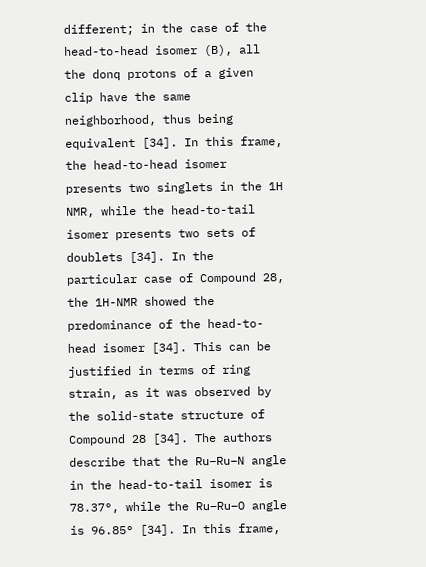different; in the case of the head-to-head isomer (B), all the donq protons of a given clip have the same neighborhood, thus being equivalent [34]. In this frame, the head-to-head isomer presents two singlets in the 1H NMR, while the head-to-tail isomer presents two sets of doublets [34]. In the particular case of Compound 28, the 1H-NMR showed the predominance of the head-to-head isomer [34]. This can be justified in terms of ring strain, as it was observed by the solid-state structure of Compound 28 [34]. The authors describe that the Ru–Ru–N angle in the head-to-tail isomer is 78.37°, while the Ru–Ru–O angle is 96.85° [34]. In this frame,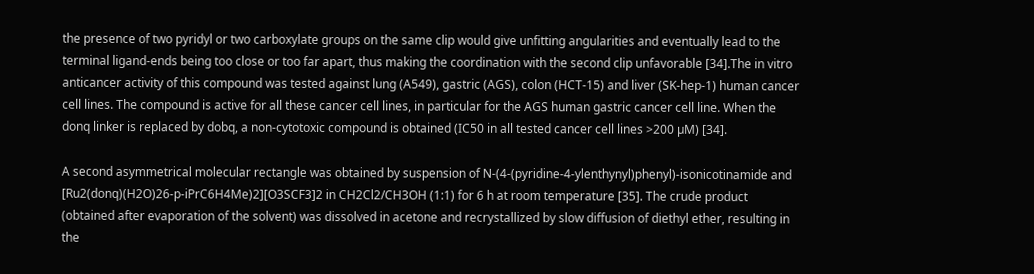the presence of two pyridyl or two carboxylate groups on the same clip would give unfitting angularities and eventually lead to the terminal ligand-ends being too close or too far apart, thus making the coordination with the second clip unfavorable [34].The in vitro anticancer activity of this compound was tested against lung (A549), gastric (AGS), colon (HCT-15) and liver (SK-hep-1) human cancer cell lines. The compound is active for all these cancer cell lines, in particular for the AGS human gastric cancer cell line. When the donq linker is replaced by dobq, a non-cytotoxic compound is obtained (IC50 in all tested cancer cell lines >200 µM) [34].

A second asymmetrical molecular rectangle was obtained by suspension of N-(4-(pyridine-4-ylenthynyl)phenyl)-isonicotinamide and [Ru2(donq)(H2O)26-p-iPrC6H4Me)2][O3SCF3]2 in CH2Cl2/CH3OH (1:1) for 6 h at room temperature [35]. The crude product (obtained after evaporation of the solvent) was dissolved in acetone and recrystallized by slow diffusion of diethyl ether, resulting in the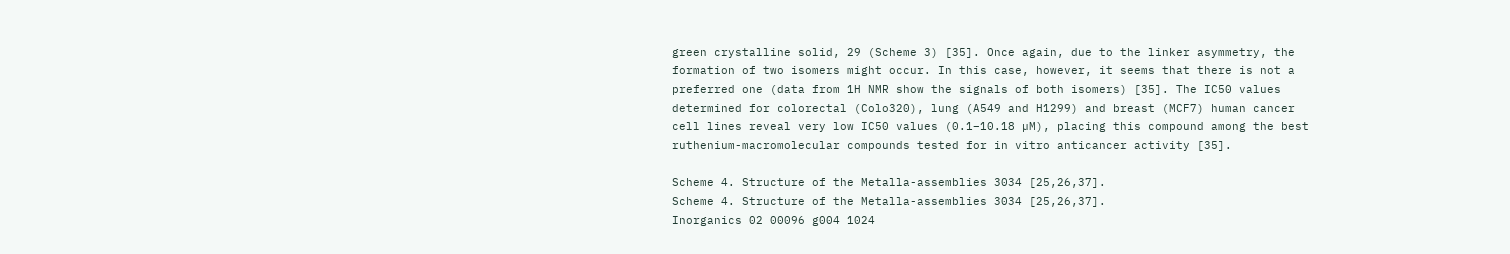green crystalline solid, 29 (Scheme 3) [35]. Once again, due to the linker asymmetry, the formation of two isomers might occur. In this case, however, it seems that there is not a preferred one (data from 1H NMR show the signals of both isomers) [35]. The IC50 values determined for colorectal (Colo320), lung (A549 and H1299) and breast (MCF7) human cancer cell lines reveal very low IC50 values (0.1–10.18 µM), placing this compound among the best ruthenium-macromolecular compounds tested for in vitro anticancer activity [35].

Scheme 4. Structure of the Metalla-assemblies 3034 [25,26,37].
Scheme 4. Structure of the Metalla-assemblies 3034 [25,26,37].
Inorganics 02 00096 g004 1024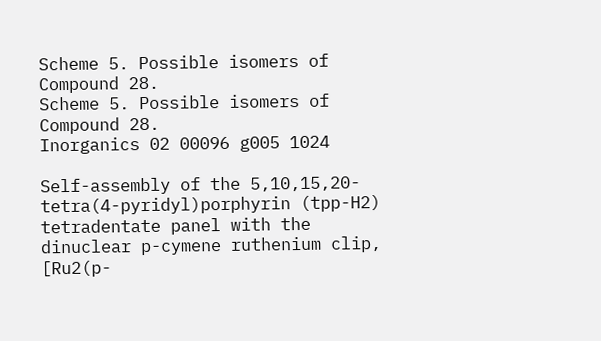Scheme 5. Possible isomers of Compound 28.
Scheme 5. Possible isomers of Compound 28.
Inorganics 02 00096 g005 1024

Self-assembly of the 5,10,15,20-tetra(4-pyridyl)porphyrin (tpp-H2) tetradentate panel with the dinuclear p-cymene ruthenium clip, [Ru2(p-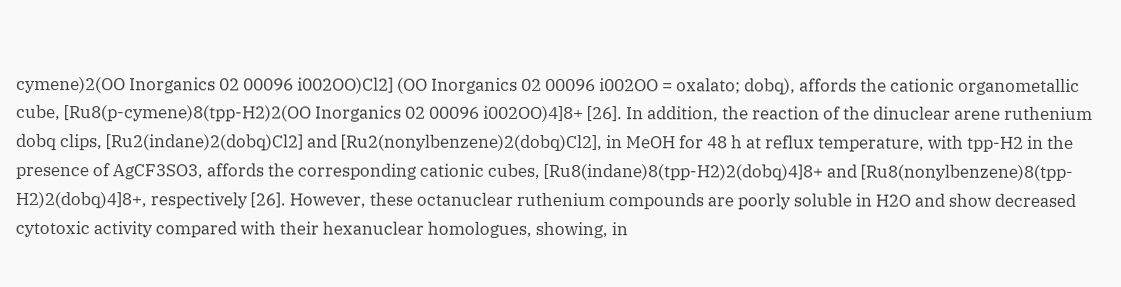cymene)2(OO Inorganics 02 00096 i002OO)Cl2] (OO Inorganics 02 00096 i002OO = oxalato; dobq), affords the cationic organometallic cube, [Ru8(p-cymene)8(tpp-H2)2(OO Inorganics 02 00096 i002OO)4]8+ [26]. In addition, the reaction of the dinuclear arene ruthenium dobq clips, [Ru2(indane)2(dobq)Cl2] and [Ru2(nonylbenzene)2(dobq)Cl2], in MeOH for 48 h at reflux temperature, with tpp-H2 in the presence of AgCF3SO3, affords the corresponding cationic cubes, [Ru8(indane)8(tpp-H2)2(dobq)4]8+ and [Ru8(nonylbenzene)8(tpp-H2)2(dobq)4]8+, respectively [26]. However, these octanuclear ruthenium compounds are poorly soluble in H2O and show decreased cytotoxic activity compared with their hexanuclear homologues, showing, in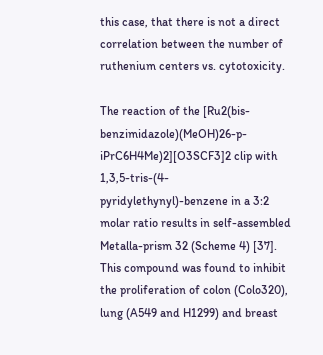this case, that there is not a direct correlation between the number of ruthenium centers vs. cytotoxicity.

The reaction of the [Ru2(bis-benzimidazole)(MeOH)26-p-iPrC6H4Me)2][O3SCF3]2 clip with 1,3,5-tris-(4-pyridylethynyl)-benzene in a 3:2 molar ratio results in self-assembled Metalla-prism 32 (Scheme 4) [37]. This compound was found to inhibit the proliferation of colon (Colo320), lung (A549 and H1299) and breast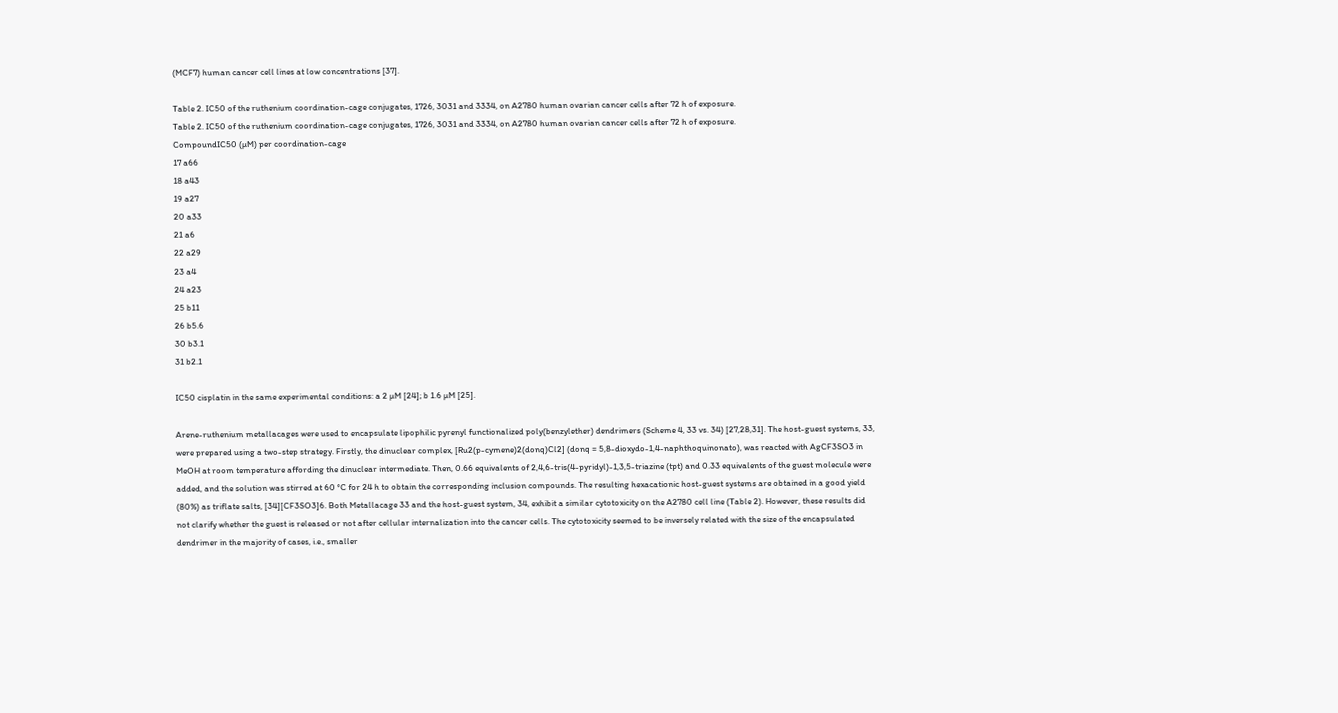(MCF7) human cancer cell lines at low concentrations [37].

Table 2. IC50 of the ruthenium coordination-cage conjugates, 1726, 3031 and 3334, on A2780 human ovarian cancer cells after 72 h of exposure.
Table 2. IC50 of the ruthenium coordination-cage conjugates, 1726, 3031 and 3334, on A2780 human ovarian cancer cells after 72 h of exposure.
CompoundIC50 (µM) per coordination-cage
17 a66
18 a43
19 a27
20 a33
21 a6
22 a29
23 a4
24 a23
25 b11
26 b5.6
30 b3.1
31 b2.1

IC50 cisplatin in the same experimental conditions: a 2 µM [24]; b 1.6 µM [25].

Arene-ruthenium metallacages were used to encapsulate lipophilic pyrenyl functionalized poly(benzylether) dendrimers (Scheme 4, 33 vs. 34) [27,28,31]. The host-guest systems, 33, were prepared using a two-step strategy. Firstly, the dinuclear complex, [Ru2(p-cymene)2(donq)Cl2] (donq = 5,8-dioxydo-1,4-naphthoquinonato), was reacted with AgCF3SO3 in MeOH at room temperature affording the dinuclear intermediate. Then, 0.66 equivalents of 2,4,6-tris(4-pyridyl)-1,3,5-triazine (tpt) and 0.33 equivalents of the guest molecule were added, and the solution was stirred at 60 °C for 24 h to obtain the corresponding inclusion compounds. The resulting hexacationic host-guest systems are obtained in a good yield (80%) as triflate salts, [34][CF3SO3]6. Both Metallacage 33 and the host-guest system, 34, exhibit a similar cytotoxicity on the A2780 cell line (Table 2). However, these results did not clarify whether the guest is released or not after cellular internalization into the cancer cells. The cytotoxicity seemed to be inversely related with the size of the encapsulated dendrimer in the majority of cases, i.e., smaller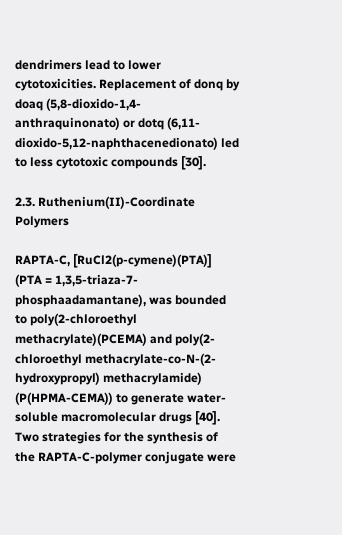dendrimers lead to lower cytotoxicities. Replacement of donq by doaq (5,8-dioxido-1,4-anthraquinonato) or dotq (6,11-dioxido-5,12-naphthacenedionato) led to less cytotoxic compounds [30].

2.3. Ruthenium(II)-Coordinate Polymers

RAPTA-C, [RuCl2(p-cymene)(PTA)] (PTA = 1,3,5-triaza-7-phosphaadamantane), was bounded to poly(2-chloroethyl methacrylate)(PCEMA) and poly(2-chloroethyl methacrylate-co-N-(2-hydroxypropyl) methacrylamide) (P(HPMA-CEMA)) to generate water-soluble macromolecular drugs [40]. Two strategies for the synthesis of the RAPTA-C-polymer conjugate were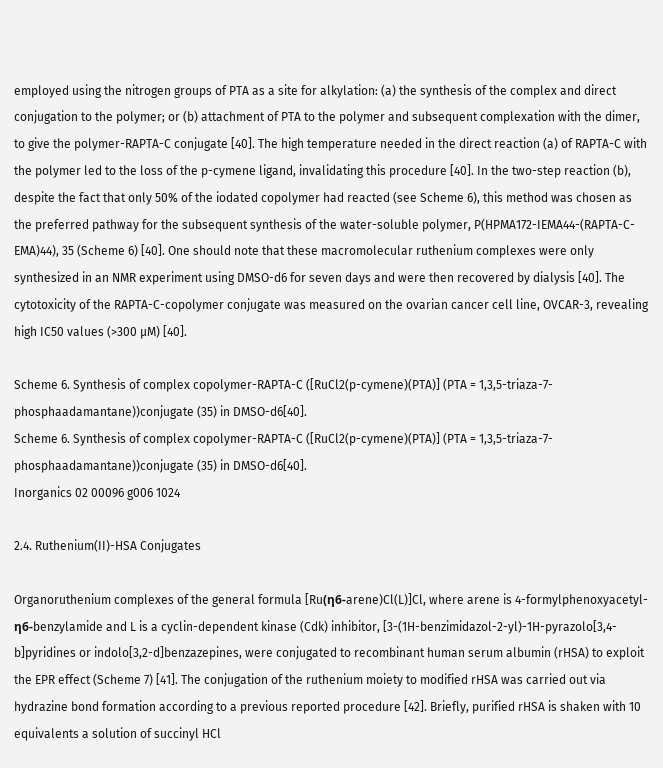employed using the nitrogen groups of PTA as a site for alkylation: (a) the synthesis of the complex and direct conjugation to the polymer; or (b) attachment of PTA to the polymer and subsequent complexation with the dimer, to give the polymer-RAPTA-C conjugate [40]. The high temperature needed in the direct reaction (a) of RAPTA-C with the polymer led to the loss of the p-cymene ligand, invalidating this procedure [40]. In the two-step reaction (b), despite the fact that only 50% of the iodated copolymer had reacted (see Scheme 6), this method was chosen as the preferred pathway for the subsequent synthesis of the water-soluble polymer, P(HPMA172-IEMA44-(RAPTA-C-EMA)44), 35 (Scheme 6) [40]. One should note that these macromolecular ruthenium complexes were only synthesized in an NMR experiment using DMSO-d6 for seven days and were then recovered by dialysis [40]. The cytotoxicity of the RAPTA-C-copolymer conjugate was measured on the ovarian cancer cell line, OVCAR-3, revealing high IC50 values (>300 µM) [40].

Scheme 6. Synthesis of complex copolymer-RAPTA-C ([RuCl2(p-cymene)(PTA)] (PTA = 1,3,5-triaza-7-phosphaadamantane))conjugate (35) in DMSO-d6[40].
Scheme 6. Synthesis of complex copolymer-RAPTA-C ([RuCl2(p-cymene)(PTA)] (PTA = 1,3,5-triaza-7-phosphaadamantane))conjugate (35) in DMSO-d6[40].
Inorganics 02 00096 g006 1024

2.4. Ruthenium(II)-HSA Conjugates

Organoruthenium complexes of the general formula [Ru(η6-arene)Cl(L)]Cl, where arene is 4-formylphenoxyacetyl-η6-benzylamide and L is a cyclin-dependent kinase (Cdk) inhibitor, [3-(1H-benzimidazol-2-yl)-1H-pyrazolo[3,4-b]pyridines or indolo[3,2-d]benzazepines, were conjugated to recombinant human serum albumin (rHSA) to exploit the EPR effect (Scheme 7) [41]. The conjugation of the ruthenium moiety to modified rHSA was carried out via hydrazine bond formation according to a previous reported procedure [42]. Briefly, purified rHSA is shaken with 10 equivalents a solution of succinyl HCl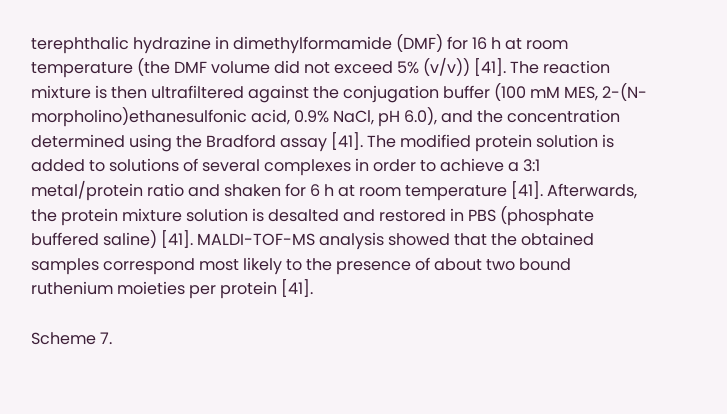terephthalic hydrazine in dimethylformamide (DMF) for 16 h at room temperature (the DMF volume did not exceed 5% (v/v)) [41]. The reaction mixture is then ultrafiltered against the conjugation buffer (100 mM MES, 2-(N-morpholino)ethanesulfonic acid, 0.9% NaCl, pH 6.0), and the concentration determined using the Bradford assay [41]. The modified protein solution is added to solutions of several complexes in order to achieve a 3:1 metal/protein ratio and shaken for 6 h at room temperature [41]. Afterwards, the protein mixture solution is desalted and restored in PBS (phosphate buffered saline) [41]. MALDI-TOF-MS analysis showed that the obtained samples correspond most likely to the presence of about two bound ruthenium moieties per protein [41].

Scheme 7.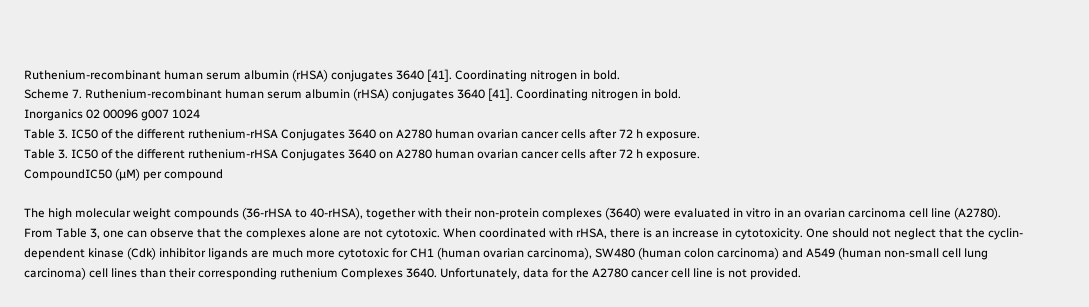Ruthenium-recombinant human serum albumin (rHSA) conjugates 3640 [41]. Coordinating nitrogen in bold.
Scheme 7. Ruthenium-recombinant human serum albumin (rHSA) conjugates 3640 [41]. Coordinating nitrogen in bold.
Inorganics 02 00096 g007 1024
Table 3. IC50 of the different ruthenium-rHSA Conjugates 3640 on A2780 human ovarian cancer cells after 72 h exposure.
Table 3. IC50 of the different ruthenium-rHSA Conjugates 3640 on A2780 human ovarian cancer cells after 72 h exposure.
CompoundIC50 (µM) per compound

The high molecular weight compounds (36-rHSA to 40-rHSA), together with their non-protein complexes (3640) were evaluated in vitro in an ovarian carcinoma cell line (A2780). From Table 3, one can observe that the complexes alone are not cytotoxic. When coordinated with rHSA, there is an increase in cytotoxicity. One should not neglect that the cyclin-dependent kinase (Cdk) inhibitor ligands are much more cytotoxic for CH1 (human ovarian carcinoma), SW480 (human colon carcinoma) and A549 (human non-small cell lung carcinoma) cell lines than their corresponding ruthenium Complexes 3640. Unfortunately, data for the A2780 cancer cell line is not provided.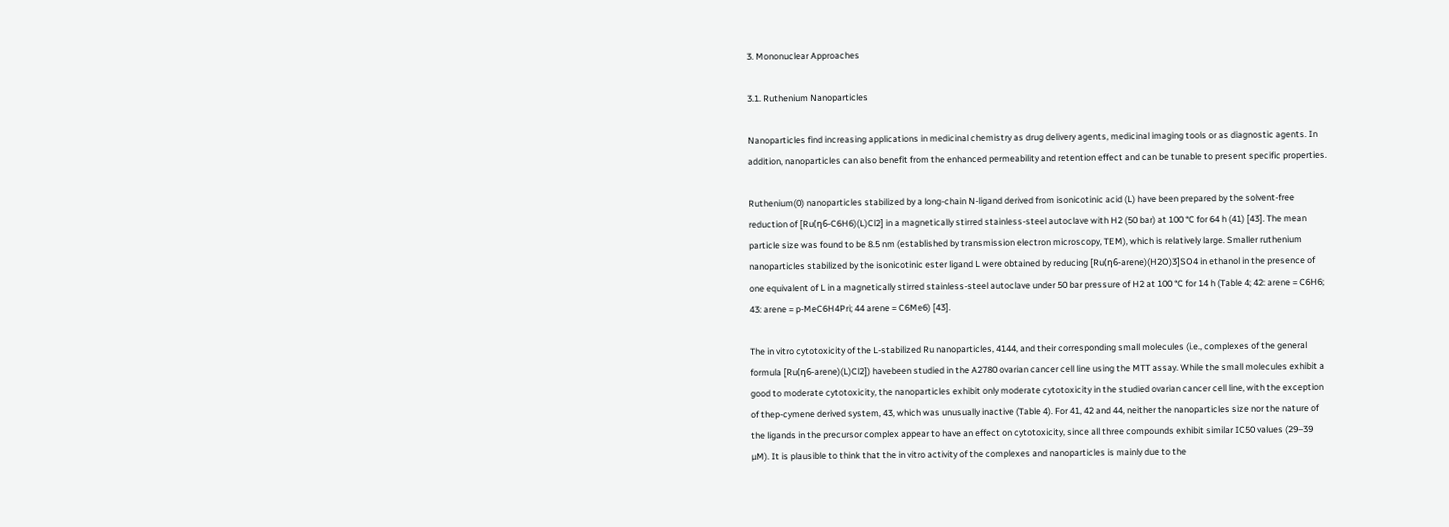3. Mononuclear Approaches

3.1. Ruthenium Nanoparticles

Nanoparticles find increasing applications in medicinal chemistry as drug delivery agents, medicinal imaging tools or as diagnostic agents. In addition, nanoparticles can also benefit from the enhanced permeability and retention effect and can be tunable to present specific properties.

Ruthenium(0) nanoparticles stabilized by a long-chain N-ligand derived from isonicotinic acid (L) have been prepared by the solvent-free reduction of [Ru(η6-C6H6)(L)Cl2] in a magnetically stirred stainless-steel autoclave with H2 (50 bar) at 100 °C for 64 h (41) [43]. The mean particle size was found to be 8.5 nm (established by transmission electron microscopy, TEM), which is relatively large. Smaller ruthenium nanoparticles stabilized by the isonicotinic ester ligand L were obtained by reducing [Ru(η6-arene)(H2O)3]SO4 in ethanol in the presence of one equivalent of L in a magnetically stirred stainless-steel autoclave under 50 bar pressure of H2 at 100 °C for 14 h (Table 4; 42: arene = C6H6; 43: arene = p-MeC6H4Pri; 44 arene = C6Me6) [43].

The in vitro cytotoxicity of the L-stabilized Ru nanoparticles, 4144, and their corresponding small molecules (i.e., complexes of the general formula [Ru(η6-arene)(L)Cl2]) havebeen studied in the A2780 ovarian cancer cell line using the MTT assay. While the small molecules exhibit a good to moderate cytotoxicity, the nanoparticles exhibit only moderate cytotoxicity in the studied ovarian cancer cell line, with the exception of thep-cymene derived system, 43, which was unusually inactive (Table 4). For 41, 42 and 44, neither the nanoparticles size nor the nature of the ligands in the precursor complex appear to have an effect on cytotoxicity, since all three compounds exhibit similar IC50 values (29–39 µM). It is plausible to think that the in vitro activity of the complexes and nanoparticles is mainly due to the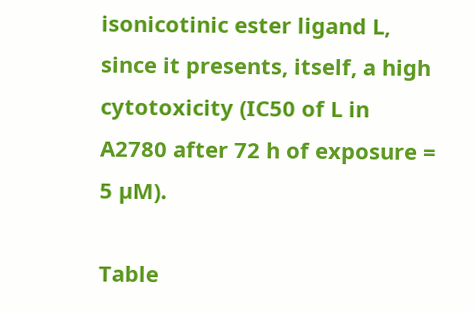isonicotinic ester ligand L, since it presents, itself, a high cytotoxicity (IC50 of L in A2780 after 72 h of exposure = 5 µM).

Table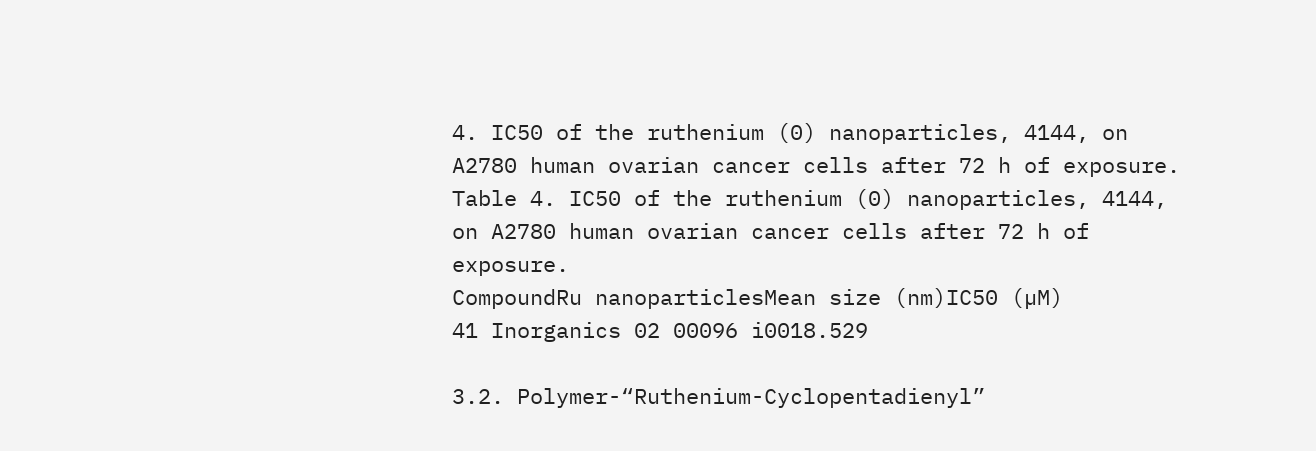4. IC50 of the ruthenium (0) nanoparticles, 4144, on A2780 human ovarian cancer cells after 72 h of exposure.
Table 4. IC50 of the ruthenium (0) nanoparticles, 4144, on A2780 human ovarian cancer cells after 72 h of exposure.
CompoundRu nanoparticlesMean size (nm)IC50 (µM)
41 Inorganics 02 00096 i0018.529

3.2. Polymer-“Ruthenium-Cyclopentadienyl”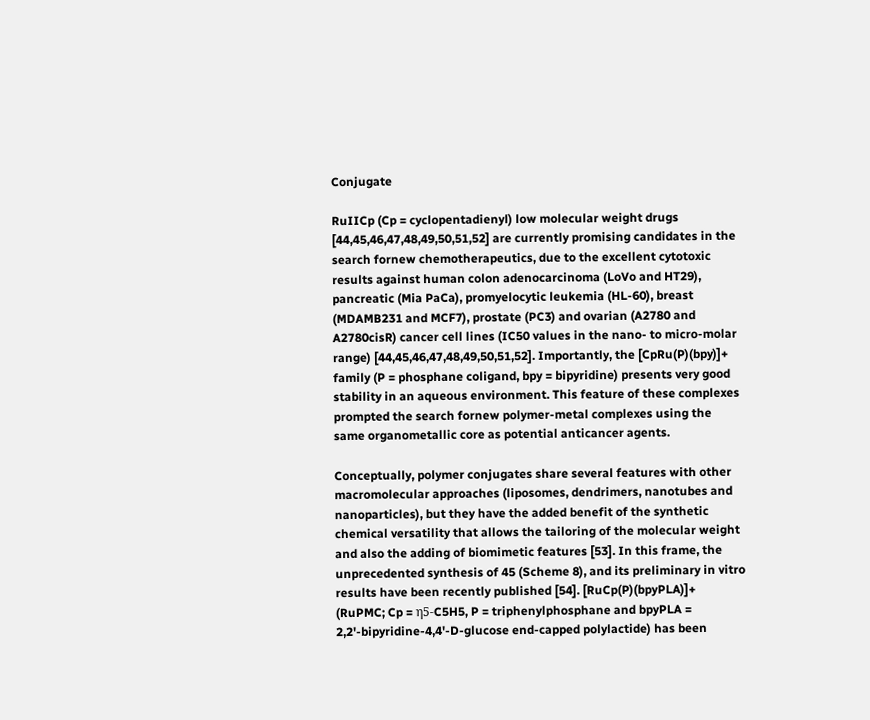Conjugate

RuIICp (Cp = cyclopentadienyl) low molecular weight drugs [44,45,46,47,48,49,50,51,52] are currently promising candidates in the search fornew chemotherapeutics, due to the excellent cytotoxic results against human colon adenocarcinoma (LoVo and HT29), pancreatic (Mia PaCa), promyelocytic leukemia (HL-60), breast (MDAMB231 and MCF7), prostate (PC3) and ovarian (A2780 and A2780cisR) cancer cell lines (IC50 values in the nano- to micro-molar range) [44,45,46,47,48,49,50,51,52]. Importantly, the [CpRu(P)(bpy)]+ family (P = phosphane coligand, bpy = bipyridine) presents very good stability in an aqueous environment. This feature of these complexes prompted the search fornew polymer-metal complexes using the same organometallic core as potential anticancer agents.

Conceptually, polymer conjugates share several features with other macromolecular approaches (liposomes, dendrimers, nanotubes and nanoparticles), but they have the added benefit of the synthetic chemical versatility that allows the tailoring of the molecular weight and also the adding of biomimetic features [53]. In this frame, the unprecedented synthesis of 45 (Scheme 8), and its preliminary in vitro results have been recently published [54]. [RuCp(P)(bpyPLA)]+ (RuPMC; Cp = η5-C5H5, P = triphenylphosphane and bpyPLA = 2,2'-bipyridine-4,4'-D-glucose end-capped polylactide) has been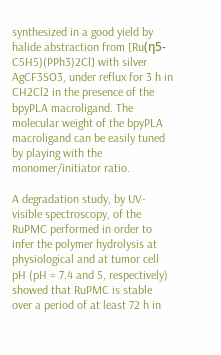synthesized in a good yield by halide abstraction from [Ru(η5-C5H5)(PPh3)2Cl] with silver AgCF3SO3, under reflux for 3 h in CH2Cl2 in the presence of the bpyPLA macroligand. The molecular weight of the bpyPLA macroligand can be easily tuned by playing with the monomer/initiator ratio.

A degradation study, by UV-visible spectroscopy, of the RuPMC performed in order to infer the polymer hydrolysis at physiological and at tumor cell pH (pH = 7.4 and 5, respectively) showed that RuPMC is stable over a period of at least 72 h in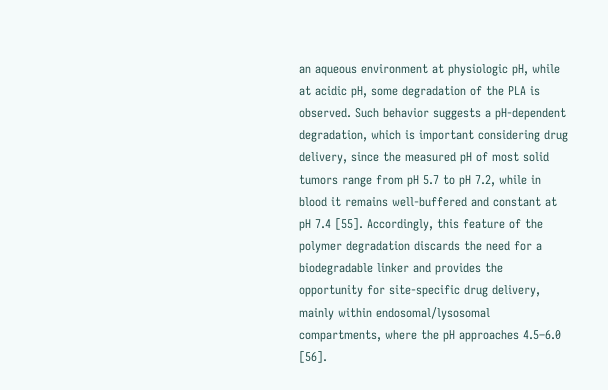an aqueous environment at physiologic pH, while at acidic pH, some degradation of the PLA is observed. Such behavior suggests a pH-dependent degradation, which is important considering drug delivery, since the measured pH of most solid tumors range from pH 5.7 to pH 7.2, while in blood it remains well-buffered and constant at pH 7.4 [55]. Accordingly, this feature of the polymer degradation discards the need for a biodegradable linker and provides the opportunity for site-specific drug delivery, mainly within endosomal/lysosomal compartments, where the pH approaches 4.5–6.0 [56].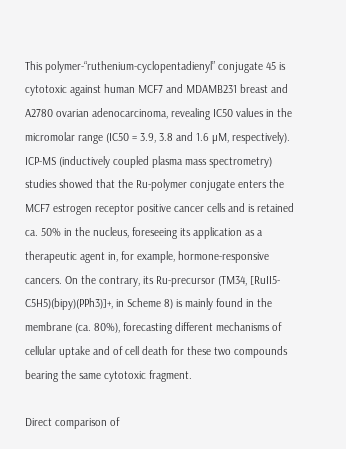This polymer-“ruthenium-cyclopentadienyl” conjugate 45 is cytotoxic against human MCF7 and MDAMB231 breast and A2780 ovarian adenocarcinoma, revealing IC50 values in the micromolar range (IC50 = 3.9, 3.8 and 1.6 µM, respectively). ICP-MS (inductively coupled plasma mass spectrometry) studies showed that the Ru-polymer conjugate enters the MCF7 estrogen receptor positive cancer cells and is retained ca. 50% in the nucleus, foreseeing its application as a therapeutic agent in, for example, hormone-responsive cancers. On the contrary, its Ru-precursor (TM34, [RuII5-C5H5)(bipy)(PPh3)]+, in Scheme 8) is mainly found in the membrane (ca. 80%), forecasting different mechanisms of cellular uptake and of cell death for these two compounds bearing the same cytotoxic fragment.

Direct comparison of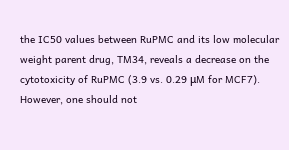the IC50 values between RuPMC and its low molecular weight parent drug, TM34, reveals a decrease on the cytotoxicity of RuPMC (3.9 vs. 0.29 μM for MCF7). However, one should not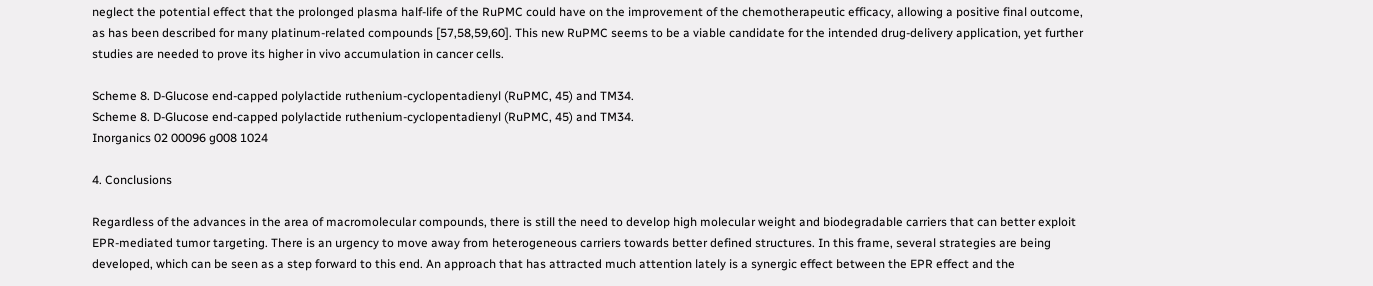neglect the potential effect that the prolonged plasma half-life of the RuPMC could have on the improvement of the chemotherapeutic efficacy, allowing a positive final outcome, as has been described for many platinum-related compounds [57,58,59,60]. This new RuPMC seems to be a viable candidate for the intended drug-delivery application, yet further studies are needed to prove its higher in vivo accumulation in cancer cells.

Scheme 8. D-Glucose end-capped polylactide ruthenium-cyclopentadienyl (RuPMC, 45) and TM34.
Scheme 8. D-Glucose end-capped polylactide ruthenium-cyclopentadienyl (RuPMC, 45) and TM34.
Inorganics 02 00096 g008 1024

4. Conclusions

Regardless of the advances in the area of macromolecular compounds, there is still the need to develop high molecular weight and biodegradable carriers that can better exploit EPR-mediated tumor targeting. There is an urgency to move away from heterogeneous carriers towards better defined structures. In this frame, several strategies are being developed, which can be seen as a step forward to this end. An approach that has attracted much attention lately is a synergic effect between the EPR effect and the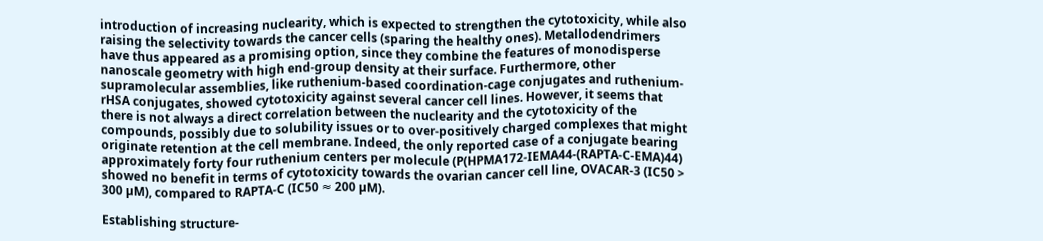introduction of increasing nuclearity, which is expected to strengthen the cytotoxicity, while also raising the selectivity towards the cancer cells (sparing the healthy ones). Metallodendrimers have thus appeared as a promising option, since they combine the features of monodisperse nanoscale geometry with high end-group density at their surface. Furthermore, other supramolecular assemblies, like ruthenium-based coordination-cage conjugates and ruthenium-rHSA conjugates, showed cytotoxicity against several cancer cell lines. However, it seems that there is not always a direct correlation between the nuclearity and the cytotoxicity of the compounds, possibly due to solubility issues or to over-positively charged complexes that might originate retention at the cell membrane. Indeed, the only reported case of a conjugate bearing approximately forty four ruthenium centers per molecule (P(HPMA172-IEMA44-(RAPTA-C-EMA)44) showed no benefit in terms of cytotoxicity towards the ovarian cancer cell line, OVACAR-3 (IC50 > 300 µM), compared to RAPTA-C (IC50 ≈ 200 µM).

Establishing structure-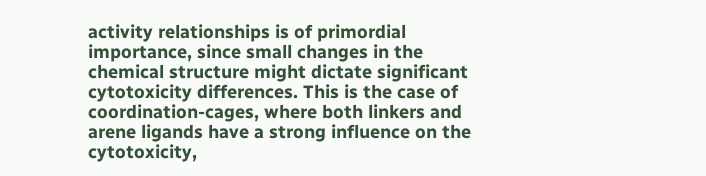activity relationships is of primordial importance, since small changes in the chemical structure might dictate significant cytotoxicity differences. This is the case of coordination-cages, where both linkers and arene ligands have a strong influence on the cytotoxicity,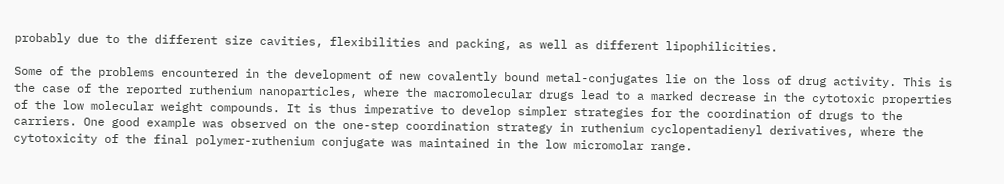probably due to the different size cavities, flexibilities and packing, as well as different lipophilicities.

Some of the problems encountered in the development of new covalently bound metal-conjugates lie on the loss of drug activity. This is the case of the reported ruthenium nanoparticles, where the macromolecular drugs lead to a marked decrease in the cytotoxic properties of the low molecular weight compounds. It is thus imperative to develop simpler strategies for the coordination of drugs to the carriers. One good example was observed on the one-step coordination strategy in ruthenium cyclopentadienyl derivatives, where the cytotoxicity of the final polymer-ruthenium conjugate was maintained in the low micromolar range.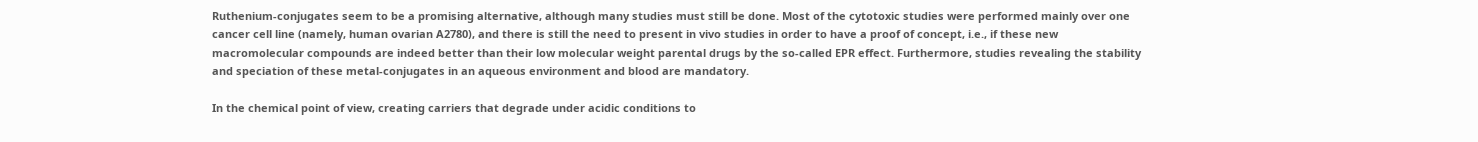Ruthenium-conjugates seem to be a promising alternative, although many studies must still be done. Most of the cytotoxic studies were performed mainly over one cancer cell line (namely, human ovarian A2780), and there is still the need to present in vivo studies in order to have a proof of concept, i.e., if these new macromolecular compounds are indeed better than their low molecular weight parental drugs by the so-called EPR effect. Furthermore, studies revealing the stability and speciation of these metal-conjugates in an aqueous environment and blood are mandatory.

In the chemical point of view, creating carriers that degrade under acidic conditions to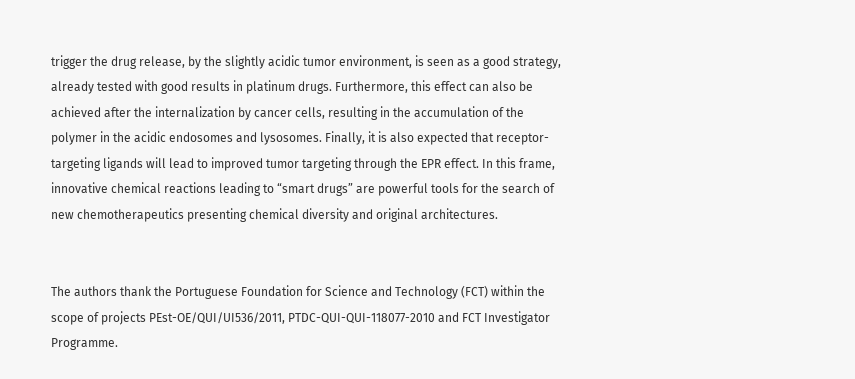trigger the drug release, by the slightly acidic tumor environment, is seen as a good strategy, already tested with good results in platinum drugs. Furthermore, this effect can also be achieved after the internalization by cancer cells, resulting in the accumulation of the polymer in the acidic endosomes and lysosomes. Finally, it is also expected that receptor-targeting ligands will lead to improved tumor targeting through the EPR effect. In this frame, innovative chemical reactions leading to “smart drugs” are powerful tools for the search of new chemotherapeutics presenting chemical diversity and original architectures.


The authors thank the Portuguese Foundation for Science and Technology (FCT) within the scope of projects PEst-OE/QUI/UI536/2011, PTDC-QUI-QUI-118077-2010 and FCT Investigator Programme.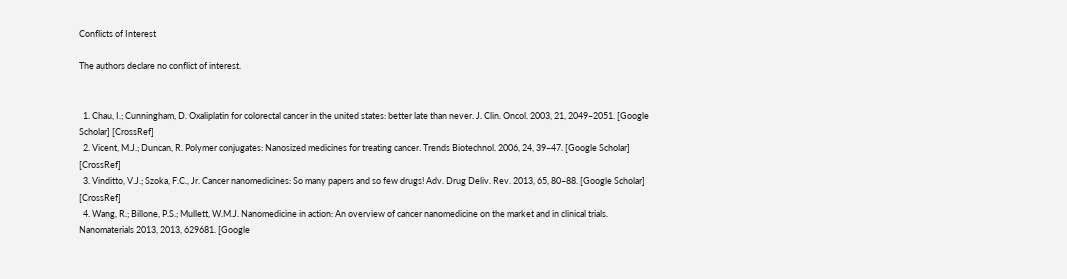Conflicts of Interest

The authors declare no conflict of interest.


  1. Chau, I.; Cunningham, D. Oxaliplatin for colorectal cancer in the united states: better late than never. J. Clin. Oncol. 2003, 21, 2049–2051. [Google Scholar] [CrossRef]
  2. Vicent, M.J.; Duncan, R. Polymer conjugates: Nanosized medicines for treating cancer. Trends Biotechnol. 2006, 24, 39–47. [Google Scholar] [CrossRef]
  3. Vinditto, V.J.; Szoka, F.C., Jr. Cancer nanomedicines: So many papers and so few drugs! Adv. Drug Deliv. Rev. 2013, 65, 80–88. [Google Scholar] [CrossRef]
  4. Wang, R.; Billone, P.S.; Mullett, W.M.J. Nanomedicine in action: An overview of cancer nanomedicine on the market and in clinical trials. Nanomaterials 2013, 2013, 629681. [Google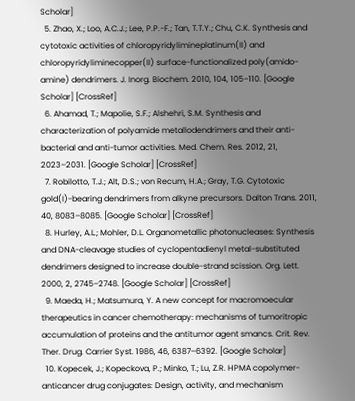Scholar]
  5. Zhao, X.; Loo, A.C.J.; Lee, P.P.-F.; Tan, T.T.Y.; Chu, C.K. Synthesis and cytotoxic activities of chloropyridylimineplatinum(II) and chloropyridyliminecopper(II) surface-functionalized poly(amido-amine) dendrimers. J. Inorg. Biochem. 2010, 104, 105–110. [Google Scholar] [CrossRef]
  6. Ahamad, T.; Mapolie, S.F.; Alshehri, S.M. Synthesis and characterization of polyamide metallodendrimers and their anti-bacterial and anti-tumor activities. Med. Chem. Res. 2012, 21, 2023–2031. [Google Scholar] [CrossRef]
  7. Robilotto, T.J.; Alt, D.S.; von Recum, H.A.; Gray, T.G. Cytotoxic gold(I)-bearing dendrimers from alkyne precursors. Dalton Trans. 2011, 40, 8083–8085. [Google Scholar] [CrossRef]
  8. Hurley, A.L.; Mohler, D.L. Organometallic photonucleases: Synthesis and DNA-cleavage studies of cyclopentadienyl metal-substituted dendrimers designed to increase double-strand scission. Org. Lett. 2000, 2, 2745–2748. [Google Scholar] [CrossRef]
  9. Maeda, H.; Matsumura, Y. A new concept for macromoecular therapeutics in cancer chemotherapy: mechanisms of tumoritropic accumulation of proteins and the antitumor agent smancs. Crit. Rev. Ther. Drug. Carrier Syst. 1986, 46, 6387–6392. [Google Scholar]
  10. Kopecek, J.; Kopeckova, P.; Minko, T.; Lu, Z.R. HPMA copolymer-anticancer drug conjugates: Design, activity, and mechanism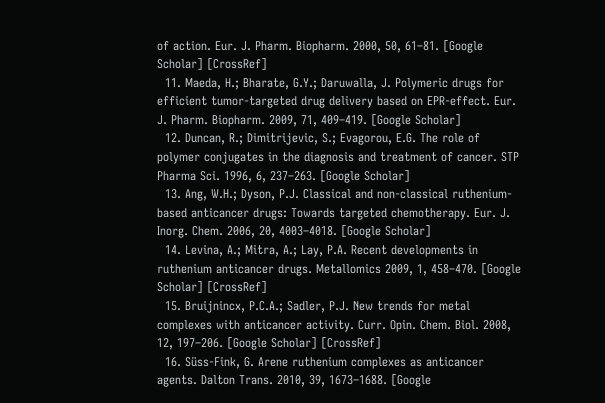of action. Eur. J. Pharm. Biopharm. 2000, 50, 61–81. [Google Scholar] [CrossRef]
  11. Maeda, H.; Bharate, G.Y.; Daruwalla, J. Polymeric drugs for efficient tumor-targeted drug delivery based on EPR-effect. Eur. J. Pharm. Biopharm. 2009, 71, 409–419. [Google Scholar]
  12. Duncan, R.; Dimitrijevic, S.; Evagorou, E.G. The role of polymer conjugates in the diagnosis and treatment of cancer. STP Pharma Sci. 1996, 6, 237–263. [Google Scholar]
  13. Ang, W.H.; Dyson, P.J. Classical and non-classical ruthenium-based anticancer drugs: Towards targeted chemotherapy. Eur. J. Inorg. Chem. 2006, 20, 4003–4018. [Google Scholar]
  14. Levina, A.; Mitra, A.; Lay, P.A. Recent developments in ruthenium anticancer drugs. Metallomics 2009, 1, 458–470. [Google Scholar] [CrossRef]
  15. Bruijnincx, P.C.A.; Sadler, P.J. New trends for metal complexes with anticancer activity. Curr. Opin. Chem. Biol. 2008, 12, 197–206. [Google Scholar] [CrossRef]
  16. Süss-Fink, G. Arene ruthenium complexes as anticancer agents. Dalton Trans. 2010, 39, 1673–1688. [Google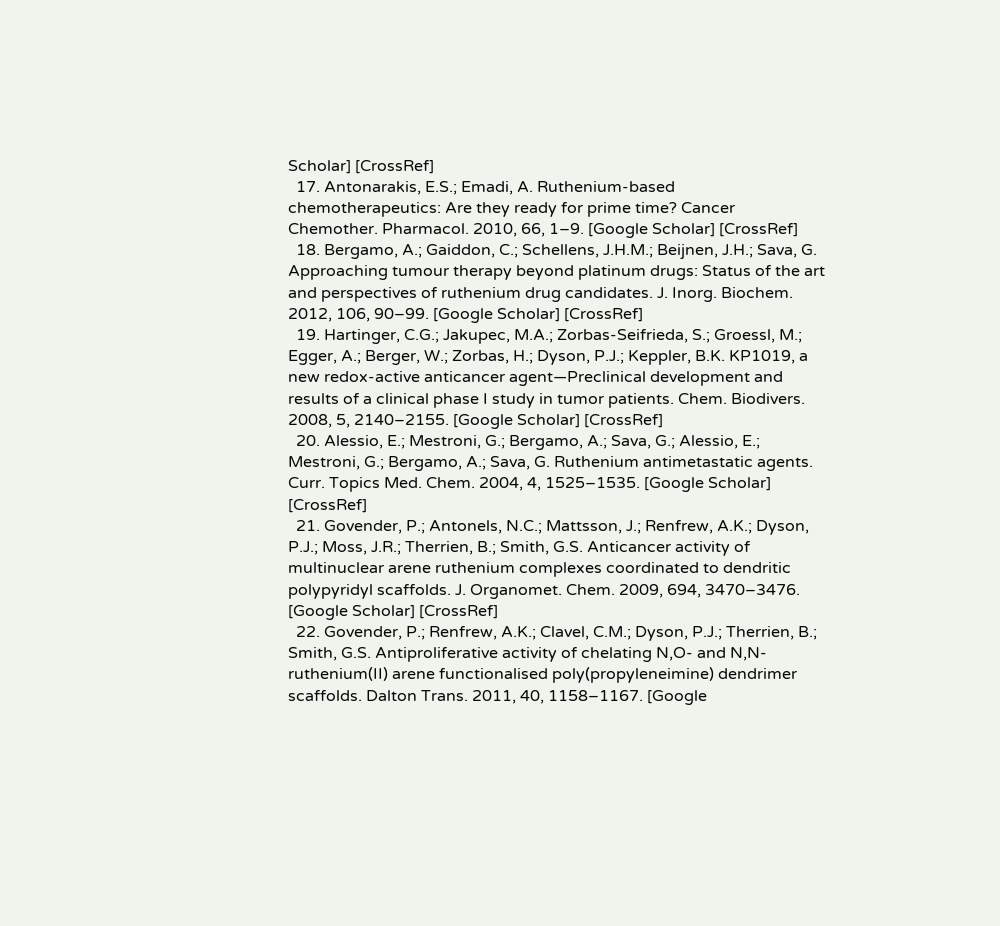Scholar] [CrossRef]
  17. Antonarakis, E.S.; Emadi, A. Ruthenium-based chemotherapeutics: Are they ready for prime time? Cancer Chemother. Pharmacol. 2010, 66, 1–9. [Google Scholar] [CrossRef]
  18. Bergamo, A.; Gaiddon, C.; Schellens, J.H.M.; Beijnen, J.H.; Sava, G. Approaching tumour therapy beyond platinum drugs: Status of the art and perspectives of ruthenium drug candidates. J. Inorg. Biochem. 2012, 106, 90–99. [Google Scholar] [CrossRef]
  19. Hartinger, C.G.; Jakupec, M.A.; Zorbas-Seifrieda, S.; Groessl, M.; Egger, A.; Berger, W.; Zorbas, H.; Dyson, P.J.; Keppler, B.K. KP1019, a new redox-active anticancer agent—Preclinical development and results of a clinical phase I study in tumor patients. Chem. Biodivers. 2008, 5, 2140–2155. [Google Scholar] [CrossRef]
  20. Alessio, E.; Mestroni, G.; Bergamo, A.; Sava, G.; Alessio, E.; Mestroni, G.; Bergamo, A.; Sava, G. Ruthenium antimetastatic agents. Curr. Topics Med. Chem. 2004, 4, 1525–1535. [Google Scholar] [CrossRef]
  21. Govender, P.; Antonels, N.C.; Mattsson, J.; Renfrew, A.K.; Dyson, P.J.; Moss, J.R.; Therrien, B.; Smith, G.S. Anticancer activity of multinuclear arene ruthenium complexes coordinated to dendritic polypyridyl scaffolds. J. Organomet. Chem. 2009, 694, 3470–3476. [Google Scholar] [CrossRef]
  22. Govender, P.; Renfrew, A.K.; Clavel, C.M.; Dyson, P.J.; Therrien, B.; Smith, G.S. Antiproliferative activity of chelating N,O- and N,N-ruthenium(II) arene functionalised poly(propyleneimine) dendrimer scaffolds. Dalton Trans. 2011, 40, 1158–1167. [Google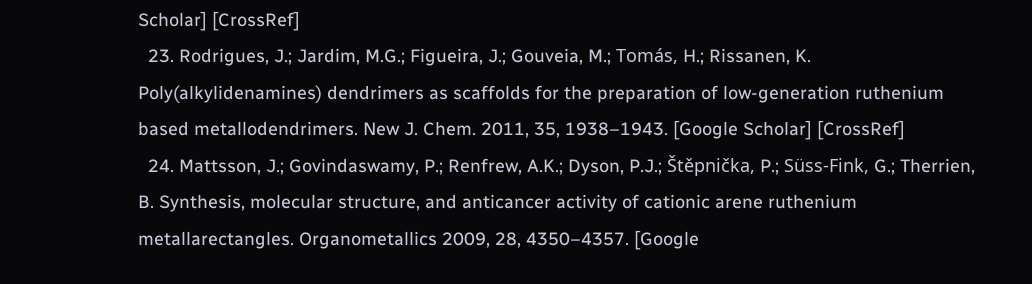Scholar] [CrossRef]
  23. Rodrigues, J.; Jardim, M.G.; Figueira, J.; Gouveia, M.; Tomás, H.; Rissanen, K. Poly(alkylidenamines) dendrimers as scaffolds for the preparation of low-generation ruthenium based metallodendrimers. New J. Chem. 2011, 35, 1938–1943. [Google Scholar] [CrossRef]
  24. Mattsson, J.; Govindaswamy, P.; Renfrew, A.K.; Dyson, P.J.; Štěpnička, P.; Süss-Fink, G.; Therrien, B. Synthesis, molecular structure, and anticancer activity of cationic arene ruthenium metallarectangles. Organometallics 2009, 28, 4350–4357. [Google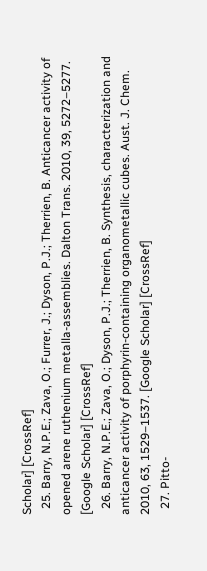Scholar] [CrossRef]
  25. Barry, N.P.E.; Zava, O.; Furrer, J.; Dyson, P.J.; Therrien, B. Anticancer activity of opened arene ruthenium metalla-assemblies. Dalton Trans. 2010, 39, 5272–5277. [Google Scholar] [CrossRef]
  26. Barry, N.P.E.; Zava, O.; Dyson, P.J.; Therrien, B. Synthesis, characterization and anticancer activity of porphyrin-containing organometallic cubes. Aust. J. Chem. 2010, 63, 1529–1537. [Google Scholar] [CrossRef]
  27. Pitto-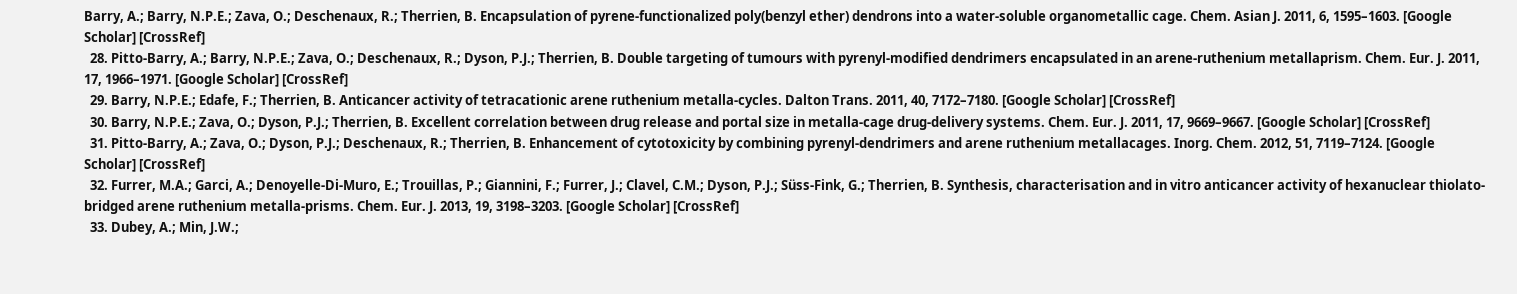Barry, A.; Barry, N.P.E.; Zava, O.; Deschenaux, R.; Therrien, B. Encapsulation of pyrene-functionalized poly(benzyl ether) dendrons into a water-soluble organometallic cage. Chem. Asian J. 2011, 6, 1595–1603. [Google Scholar] [CrossRef]
  28. Pitto-Barry, A.; Barry, N.P.E.; Zava, O.; Deschenaux, R.; Dyson, P.J.; Therrien, B. Double targeting of tumours with pyrenyl-modified dendrimers encapsulated in an arene-ruthenium metallaprism. Chem. Eur. J. 2011, 17, 1966–1971. [Google Scholar] [CrossRef]
  29. Barry, N.P.E.; Edafe, F.; Therrien, B. Anticancer activity of tetracationic arene ruthenium metalla-cycles. Dalton Trans. 2011, 40, 7172–7180. [Google Scholar] [CrossRef]
  30. Barry, N.P.E.; Zava, O.; Dyson, P.J.; Therrien, B. Excellent correlation between drug release and portal size in metalla-cage drug-delivery systems. Chem. Eur. J. 2011, 17, 9669–9667. [Google Scholar] [CrossRef]
  31. Pitto-Barry, A.; Zava, O.; Dyson, P.J.; Deschenaux, R.; Therrien, B. Enhancement of cytotoxicity by combining pyrenyl-dendrimers and arene ruthenium metallacages. Inorg. Chem. 2012, 51, 7119–7124. [Google Scholar] [CrossRef]
  32. Furrer, M.A.; Garci, A.; Denoyelle-Di-Muro, E.; Trouillas, P.; Giannini, F.; Furrer, J.; Clavel, C.M.; Dyson, P.J.; Süss-Fink, G.; Therrien, B. Synthesis, characterisation and in vitro anticancer activity of hexanuclear thiolato-bridged arene ruthenium metalla-prisms. Chem. Eur. J. 2013, 19, 3198–3203. [Google Scholar] [CrossRef]
  33. Dubey, A.; Min, J.W.;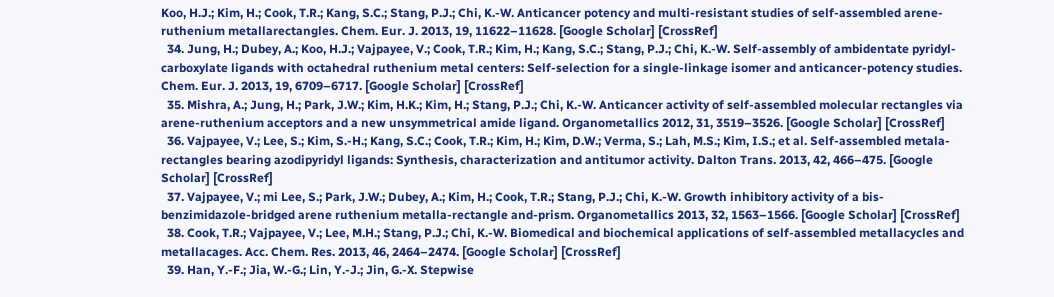Koo, H.J.; Kim, H.; Cook, T.R.; Kang, S.C.; Stang, P.J.; Chi, K.-W. Anticancer potency and multi-resistant studies of self-assembled arene-ruthenium metallarectangles. Chem. Eur. J. 2013, 19, 11622–11628. [Google Scholar] [CrossRef]
  34. Jung, H.; Dubey, A.; Koo, H.J.; Vajpayee, V.; Cook, T.R.; Kim, H.; Kang, S.C.; Stang, P.J.; Chi, K.-W. Self-assembly of ambidentate pyridyl-carboxylate ligands with octahedral ruthenium metal centers: Self-selection for a single-linkage isomer and anticancer-potency studies. Chem. Eur. J. 2013, 19, 6709–6717. [Google Scholar] [CrossRef]
  35. Mishra, A.; Jung, H.; Park, J.W.; Kim, H.K.; Kim, H.; Stang, P.J.; Chi, K.-W. Anticancer activity of self-assembled molecular rectangles via arene-ruthenium acceptors and a new unsymmetrical amide ligand. Organometallics 2012, 31, 3519–3526. [Google Scholar] [CrossRef]
  36. Vajpayee, V.; Lee, S.; Kim, S.-H.; Kang, S.C.; Cook, T.R.; Kim, H.; Kim, D.W.; Verma, S.; Lah, M.S.; Kim, I.S.; et al. Self-assembled metala-rectangles bearing azodipyridyl ligands: Synthesis, characterization and antitumor activity. Dalton Trans. 2013, 42, 466–475. [Google Scholar] [CrossRef]
  37. Vajpayee, V.; mi Lee, S.; Park, J.W.; Dubey, A.; Kim, H.; Cook, T.R.; Stang, P.J.; Chi, K.-W. Growth inhibitory activity of a bis-benzimidazole-bridged arene ruthenium metalla-rectangle and-prism. Organometallics 2013, 32, 1563–1566. [Google Scholar] [CrossRef]
  38. Cook, T.R.; Vajpayee, V.; Lee, M.H.; Stang, P.J.; Chi, K.-W. Biomedical and biochemical applications of self-assembled metallacycles and metallacages. Acc. Chem. Res. 2013, 46, 2464–2474. [Google Scholar] [CrossRef]
  39. Han, Y.-F.; Jia, W.-G.; Lin, Y.-J.; Jin, G.-X. Stepwise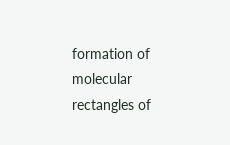formation of molecular rectangles of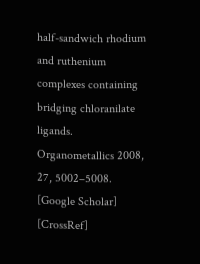half-sandwich rhodium and ruthenium complexes containing bridging chloranilate ligands. Organometallics 2008, 27, 5002–5008. [Google Scholar] [CrossRef]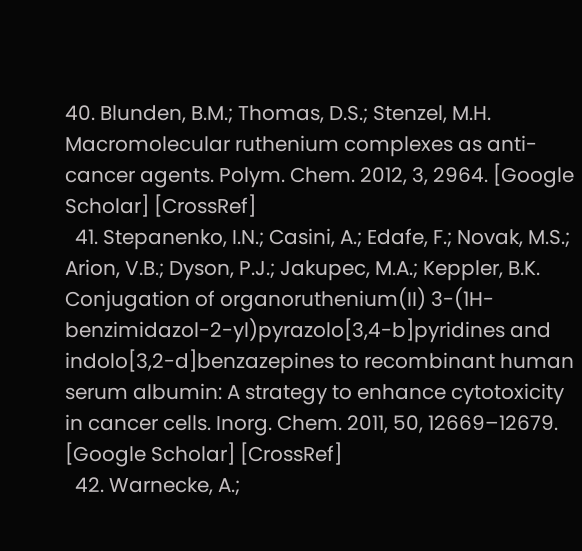40. Blunden, B.M.; Thomas, D.S.; Stenzel, M.H. Macromolecular ruthenium complexes as anti-cancer agents. Polym. Chem. 2012, 3, 2964. [Google Scholar] [CrossRef]
  41. Stepanenko, I.N.; Casini, A.; Edafe, F.; Novak, M.S.; Arion, V.B.; Dyson, P.J.; Jakupec, M.A.; Keppler, B.K. Conjugation of organoruthenium(II) 3-(1H-benzimidazol-2-yl)pyrazolo[3,4-b]pyridines and indolo[3,2-d]benzazepines to recombinant human serum albumin: A strategy to enhance cytotoxicity in cancer cells. Inorg. Chem. 2011, 50, 12669–12679. [Google Scholar] [CrossRef]
  42. Warnecke, A.;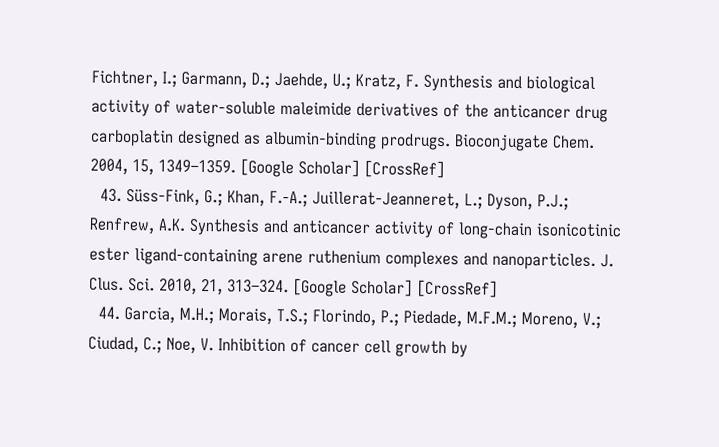Fichtner, I.; Garmann, D.; Jaehde, U.; Kratz, F. Synthesis and biological activity of water-soluble maleimide derivatives of the anticancer drug carboplatin designed as albumin-binding prodrugs. Bioconjugate Chem. 2004, 15, 1349–1359. [Google Scholar] [CrossRef]
  43. Süss-Fink, G.; Khan, F.-A.; Juillerat-Jeanneret, L.; Dyson, P.J.; Renfrew, A.K. Synthesis and anticancer activity of long-chain isonicotinic ester ligand-containing arene ruthenium complexes and nanoparticles. J. Clus. Sci. 2010, 21, 313–324. [Google Scholar] [CrossRef]
  44. Garcia, M.H.; Morais, T.S.; Florindo, P.; Piedade, M.F.M.; Moreno, V.; Ciudad, C.; Noe, V. Inhibition of cancer cell growth by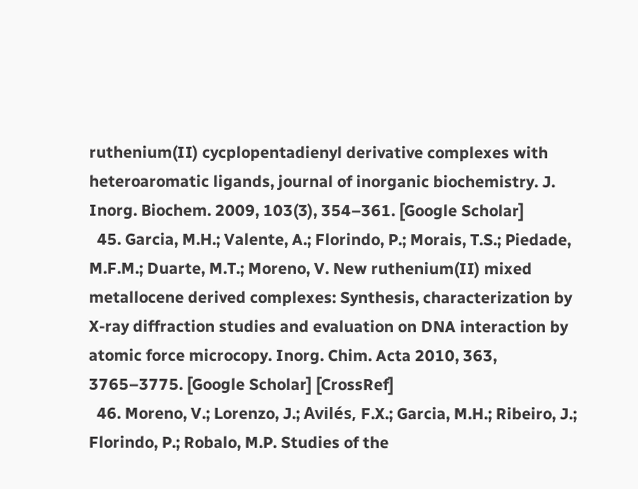ruthenium(II) cycplopentadienyl derivative complexes with heteroaromatic ligands, journal of inorganic biochemistry. J. Inorg. Biochem. 2009, 103(3), 354–361. [Google Scholar]
  45. Garcia, M.H.; Valente, A.; Florindo, P.; Morais, T.S.; Piedade, M.F.M.; Duarte, M.T.; Moreno, V. New ruthenium(II) mixed metallocene derived complexes: Synthesis, characterization by X-ray diffraction studies and evaluation on DNA interaction by atomic force microcopy. Inorg. Chim. Acta 2010, 363, 3765–3775. [Google Scholar] [CrossRef]
  46. Moreno, V.; Lorenzo, J.; Avilés, F.X.; Garcia, M.H.; Ribeiro, J.; Florindo, P.; Robalo, M.P. Studies of the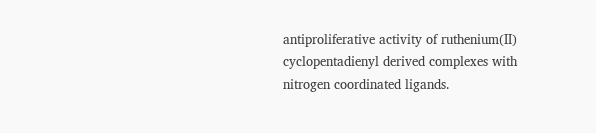antiproliferative activity of ruthenium(II) cyclopentadienyl derived complexes with nitrogen coordinated ligands.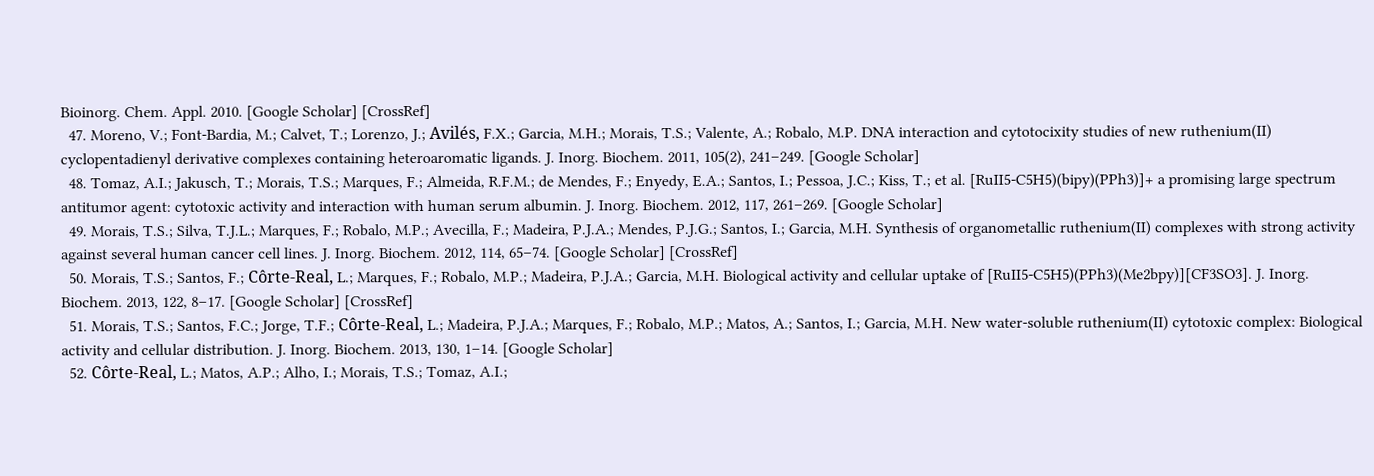Bioinorg. Chem. Appl. 2010. [Google Scholar] [CrossRef]
  47. Moreno, V.; Font-Bardia, M.; Calvet, T.; Lorenzo, J.; Avilés, F.X.; Garcia, M.H.; Morais, T.S.; Valente, A.; Robalo, M.P. DNA interaction and cytotocixity studies of new ruthenium(II) cyclopentadienyl derivative complexes containing heteroaromatic ligands. J. Inorg. Biochem. 2011, 105(2), 241–249. [Google Scholar]
  48. Tomaz, A.I.; Jakusch, T.; Morais, T.S.; Marques, F.; Almeida, R.F.M.; de Mendes, F.; Enyedy, E.A.; Santos, I.; Pessoa, J.C.; Kiss, T.; et al. [RuII5-C5H5)(bipy)(PPh3)]+ a promising large spectrum antitumor agent: cytotoxic activity and interaction with human serum albumin. J. Inorg. Biochem. 2012, 117, 261–269. [Google Scholar]
  49. Morais, T.S.; Silva, T.J.L.; Marques, F.; Robalo, M.P.; Avecilla, F.; Madeira, P.J.A.; Mendes, P.J.G.; Santos, I.; Garcia, M.H. Synthesis of organometallic ruthenium(II) complexes with strong activity against several human cancer cell lines. J. Inorg. Biochem. 2012, 114, 65–74. [Google Scholar] [CrossRef]
  50. Morais, T.S.; Santos, F.; Côrte-Real, L.; Marques, F.; Robalo, M.P.; Madeira, P.J.A.; Garcia, M.H. Biological activity and cellular uptake of [RuII5-C5H5)(PPh3)(Me2bpy)][CF3SO3]. J. Inorg. Biochem. 2013, 122, 8–17. [Google Scholar] [CrossRef]
  51. Morais, T.S.; Santos, F.C.; Jorge, T.F.; Côrte-Real, L.; Madeira, P.J.A.; Marques, F.; Robalo, M.P.; Matos, A.; Santos, I.; Garcia, M.H. New water-soluble ruthenium(II) cytotoxic complex: Biological activity and cellular distribution. J. Inorg. Biochem. 2013, 130, 1–14. [Google Scholar]
  52. Côrte-Real, L.; Matos, A.P.; Alho, I.; Morais, T.S.; Tomaz, A.I.;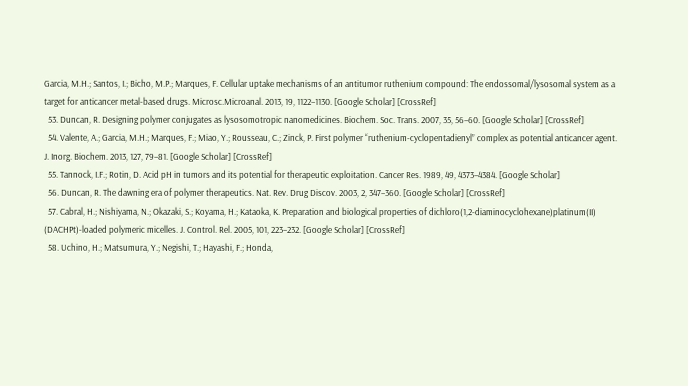Garcia, M.H.; Santos, I.; Bicho, M.P.; Marques, F. Cellular uptake mechanisms of an antitumor ruthenium compound: The endossomal/lysosomal system as a target for anticancer metal-based drugs. Microsc.Microanal. 2013, 19, 1122–1130. [Google Scholar] [CrossRef]
  53. Duncan, R. Designing polymer conjugates as lysosomotropic nanomedicines. Biochem. Soc. Trans. 2007, 35, 56–60. [Google Scholar] [CrossRef]
  54. Valente, A.; Garcia, M.H.; Marques, F.; Miao, Y.; Rousseau, C.; Zinck, P. First polymer “ruthenium-cyclopentadienyl” complex as potential anticancer agent. J. Inorg. Biochem. 2013, 127, 79–81. [Google Scholar] [CrossRef]
  55. Tannock, I.F.; Rotin, D. Acid pH in tumors and its potential for therapeutic exploitation. Cancer Res. 1989, 49, 4373–4384. [Google Scholar]
  56. Duncan, R. The dawning era of polymer therapeutics. Nat. Rev. Drug Discov. 2003, 2, 347–360. [Google Scholar] [CrossRef]
  57. Cabral, H.; Nishiyama, N.; Okazaki, S.; Koyama, H.; Kataoka, K. Preparation and biological properties of dichloro(1,2-diaminocyclohexane)platinum(II) (DACHPt)-loaded polymeric micelles. J. Control. Rel. 2005, 101, 223–232. [Google Scholar] [CrossRef]
  58. Uchino, H.; Matsumura, Y.; Negishi, T.; Hayashi, F.; Honda,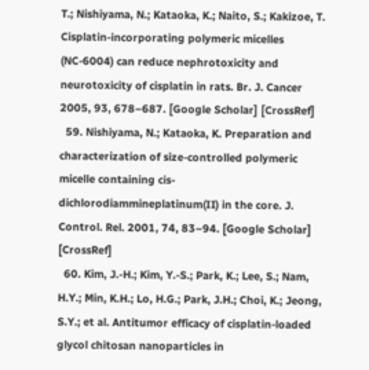T.; Nishiyama, N.; Kataoka, K.; Naito, S.; Kakizoe, T. Cisplatin-incorporating polymeric micelles (NC-6004) can reduce nephrotoxicity and neurotoxicity of cisplatin in rats. Br. J. Cancer 2005, 93, 678–687. [Google Scholar] [CrossRef]
  59. Nishiyama, N.; Kataoka, K. Preparation and characterization of size-controlled polymeric micelle containing cis-dichlorodiammineplatinum(II) in the core. J. Control. Rel. 2001, 74, 83–94. [Google Scholar] [CrossRef]
  60. Kim, J.-H.; Kim, Y.-S.; Park, K.; Lee, S.; Nam, H.Y.; Min, K.H.; Lo, H.G.; Park, J.H.; Choi, K.; Jeong, S.Y.; et al. Antitumor efficacy of cisplatin-loaded glycol chitosan nanoparticles in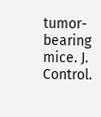tumor-bearing mice. J. Control.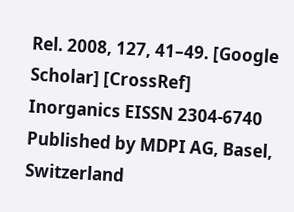Rel. 2008, 127, 41–49. [Google Scholar] [CrossRef]
Inorganics EISSN 2304-6740 Published by MDPI AG, Basel, Switzerland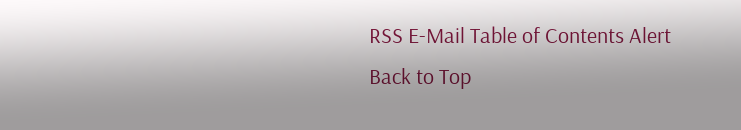RSS E-Mail Table of Contents Alert
Back to Top